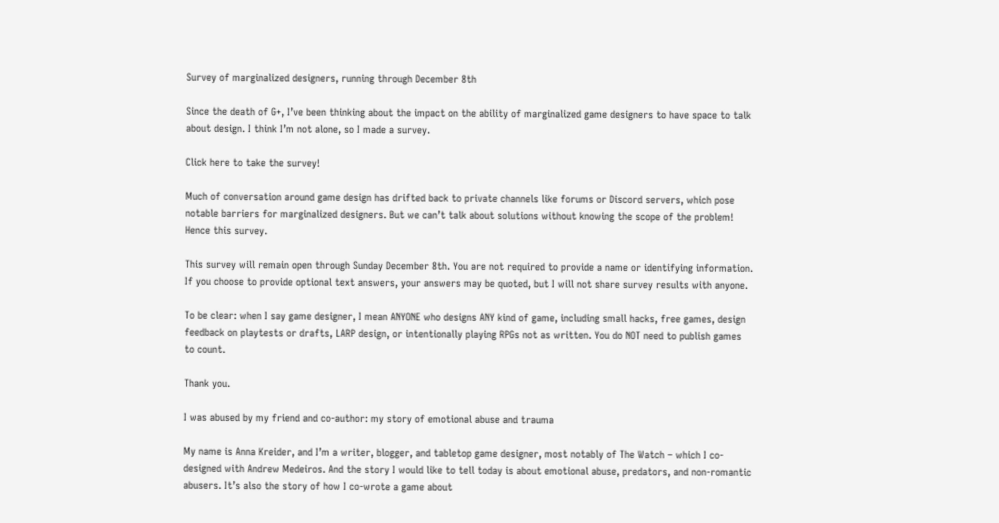Survey of marginalized designers, running through December 8th

Since the death of G+, I’ve been thinking about the impact on the ability of marginalized game designers to have space to talk about design. I think I’m not alone, so I made a survey.

Click here to take the survey!

Much of conversation around game design has drifted back to private channels like forums or Discord servers, which pose notable barriers for marginalized designers. But we can’t talk about solutions without knowing the scope of the problem! Hence this survey.

This survey will remain open through Sunday December 8th. You are not required to provide a name or identifying information. If you choose to provide optional text answers, your answers may be quoted, but I will not share survey results with anyone.

To be clear: when I say game designer, I mean ANYONE who designs ANY kind of game, including small hacks, free games, design feedback on playtests or drafts, LARP design, or intentionally playing RPGs not as written. You do NOT need to publish games to count.

Thank you.

I was abused by my friend and co-author: my story of emotional abuse and trauma

My name is Anna Kreider, and I’m a writer, blogger, and tabletop game designer, most notably of The Watch – which I co-designed with Andrew Medeiros. And the story I would like to tell today is about emotional abuse, predators, and non-romantic abusers. It’s also the story of how I co-wrote a game about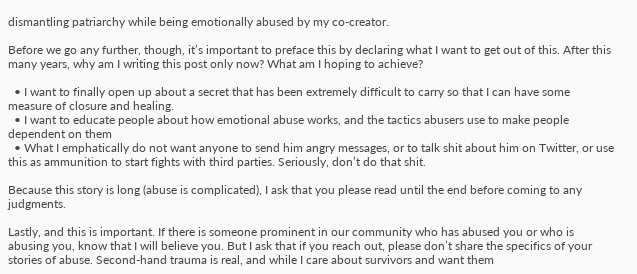dismantling patriarchy while being emotionally abused by my co-creator.

Before we go any further, though, it’s important to preface this by declaring what I want to get out of this. After this many years, why am I writing this post only now? What am I hoping to achieve?

  • I want to finally open up about a secret that has been extremely difficult to carry so that I can have some measure of closure and healing.
  • I want to educate people about how emotional abuse works, and the tactics abusers use to make people dependent on them
  • What I emphatically do not want anyone to send him angry messages, or to talk shit about him on Twitter, or use this as ammunition to start fights with third parties. Seriously, don’t do that shit.

Because this story is long (abuse is complicated), I ask that you please read until the end before coming to any judgments.

Lastly, and this is important. If there is someone prominent in our community who has abused you or who is abusing you, know that I will believe you. But I ask that if you reach out, please don’t share the specifics of your stories of abuse. Second-hand trauma is real, and while I care about survivors and want them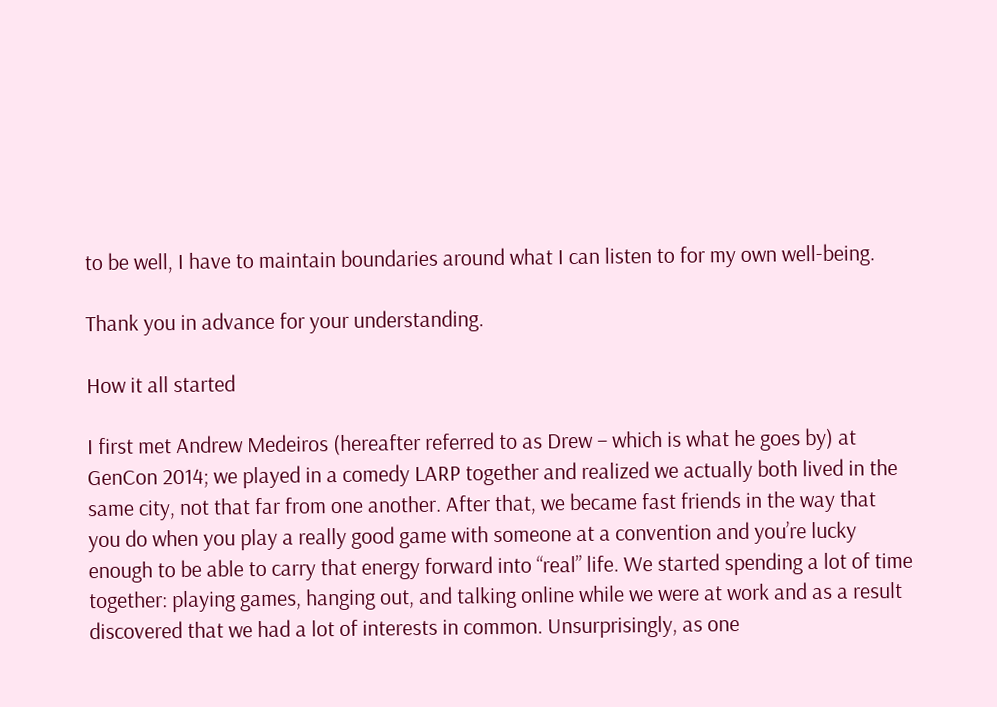to be well, I have to maintain boundaries around what I can listen to for my own well-being.

Thank you in advance for your understanding.

How it all started

I first met Andrew Medeiros (hereafter referred to as Drew – which is what he goes by) at GenCon 2014; we played in a comedy LARP together and realized we actually both lived in the same city, not that far from one another. After that, we became fast friends in the way that you do when you play a really good game with someone at a convention and you’re lucky enough to be able to carry that energy forward into “real” life. We started spending a lot of time together: playing games, hanging out, and talking online while we were at work and as a result discovered that we had a lot of interests in common. Unsurprisingly, as one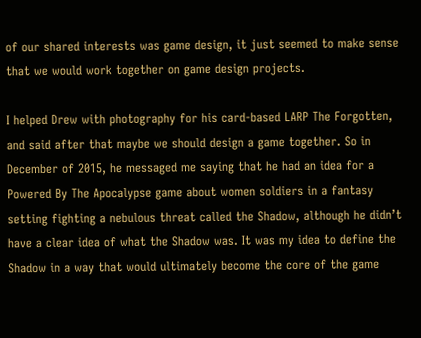of our shared interests was game design, it just seemed to make sense that we would work together on game design projects.

I helped Drew with photography for his card-based LARP The Forgotten, and said after that maybe we should design a game together. So in December of 2015, he messaged me saying that he had an idea for a Powered By The Apocalypse game about women soldiers in a fantasy setting fighting a nebulous threat called the Shadow, although he didn’t have a clear idea of what the Shadow was. It was my idea to define the Shadow in a way that would ultimately become the core of the game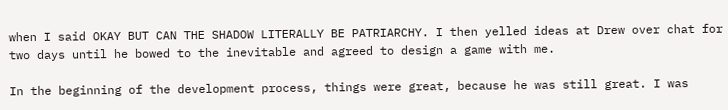when I said OKAY BUT CAN THE SHADOW LITERALLY BE PATRIARCHY. I then yelled ideas at Drew over chat for two days until he bowed to the inevitable and agreed to design a game with me.

In the beginning of the development process, things were great, because he was still great. I was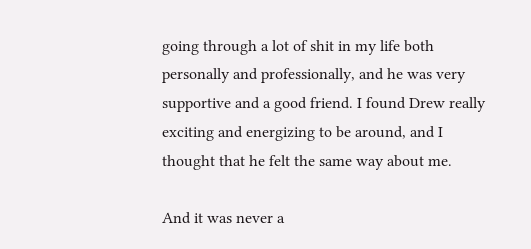going through a lot of shit in my life both personally and professionally, and he was very supportive and a good friend. I found Drew really exciting and energizing to be around, and I thought that he felt the same way about me.

And it was never a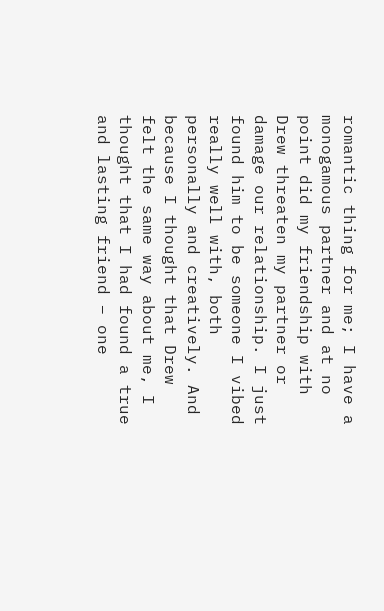romantic thing for me; I have a monogamous partner and at no point did my friendship with Drew threaten my partner or damage our relationship. I just found him to be someone I vibed really well with, both personally and creatively. And because I thought that Drew felt the same way about me, I thought that I had found a true and lasting friend – one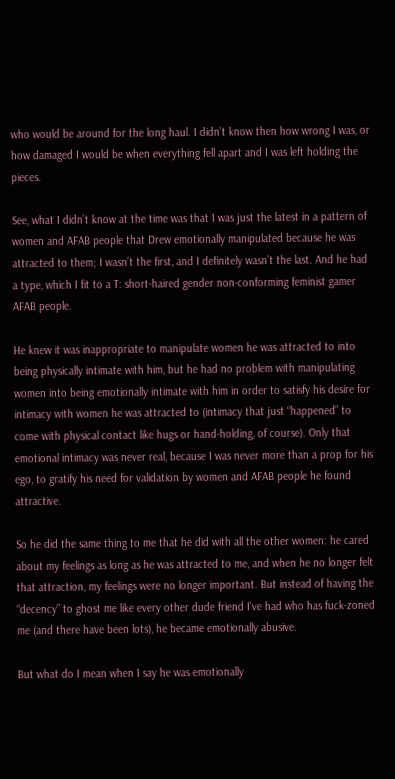who would be around for the long haul. I didn’t know then how wrong I was, or how damaged I would be when everything fell apart and I was left holding the pieces.

See, what I didn’t know at the time was that I was just the latest in a pattern of women and AFAB people that Drew emotionally manipulated because he was attracted to them; I wasn’t the first, and I definitely wasn’t the last. And he had a type, which I fit to a T: short-haired gender non-conforming feminist gamer AFAB people.

He knew it was inappropriate to manipulate women he was attracted to into being physically intimate with him, but he had no problem with manipulating women into being emotionally intimate with him in order to satisfy his desire for intimacy with women he was attracted to (intimacy that just “happened” to come with physical contact like hugs or hand-holding, of course). Only that emotional intimacy was never real, because I was never more than a prop for his ego, to gratify his need for validation by women and AFAB people he found attractive.

So he did the same thing to me that he did with all the other women: he cared about my feelings as long as he was attracted to me, and when he no longer felt that attraction, my feelings were no longer important. But instead of having the “decency” to ghost me like every other dude friend I’ve had who has fuck-zoned me (and there have been lots), he became emotionally abusive.

But what do I mean when I say he was emotionally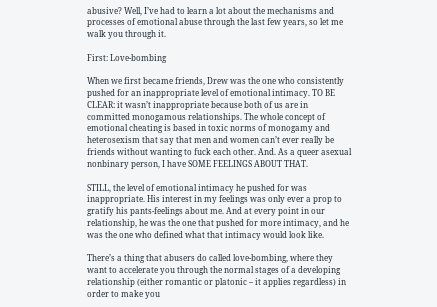abusive? Well, I’ve had to learn a lot about the mechanisms and processes of emotional abuse through the last few years, so let me walk you through it.

First: Love-bombing

When we first became friends, Drew was the one who consistently pushed for an inappropriate level of emotional intimacy. TO BE CLEAR: it wasn’t inappropriate because both of us are in committed monogamous relationships. The whole concept of emotional cheating is based in toxic norms of monogamy and heterosexism that say that men and women can’t ever really be friends without wanting to fuck each other. And. As a queer asexual nonbinary person, I have SOME FEELINGS ABOUT THAT.

STILL, the level of emotional intimacy he pushed for was inappropriate. His interest in my feelings was only ever a prop to gratify his pants-feelings about me. And at every point in our relationship, he was the one that pushed for more intimacy, and he was the one who defined what that intimacy would look like.

There’s a thing that abusers do called love-bombing, where they want to accelerate you through the normal stages of a developing relationship (either romantic or platonic – it applies regardless) in order to make you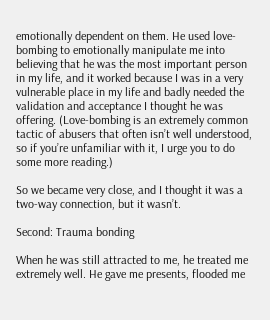emotionally dependent on them. He used love-bombing to emotionally manipulate me into believing that he was the most important person in my life, and it worked because I was in a very vulnerable place in my life and badly needed the validation and acceptance I thought he was offering. (Love-bombing is an extremely common tactic of abusers that often isn’t well understood, so if you’re unfamiliar with it, I urge you to do some more reading.)

So we became very close, and I thought it was a two-way connection, but it wasn’t.

Second: Trauma bonding

When he was still attracted to me, he treated me extremely well. He gave me presents, flooded me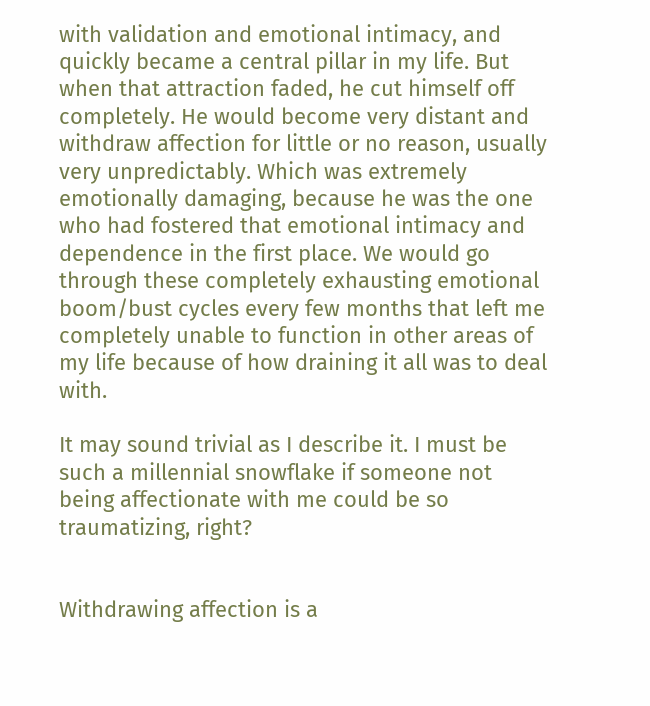with validation and emotional intimacy, and quickly became a central pillar in my life. But when that attraction faded, he cut himself off completely. He would become very distant and withdraw affection for little or no reason, usually very unpredictably. Which was extremely emotionally damaging, because he was the one who had fostered that emotional intimacy and dependence in the first place. We would go through these completely exhausting emotional boom/bust cycles every few months that left me completely unable to function in other areas of my life because of how draining it all was to deal with.

It may sound trivial as I describe it. I must be such a millennial snowflake if someone not being affectionate with me could be so traumatizing, right?


Withdrawing affection is a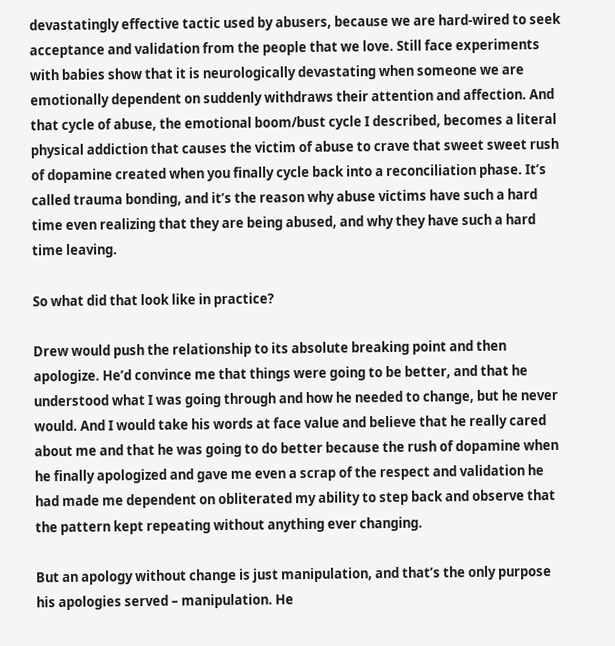devastatingly effective tactic used by abusers, because we are hard-wired to seek acceptance and validation from the people that we love. Still face experiments with babies show that it is neurologically devastating when someone we are emotionally dependent on suddenly withdraws their attention and affection. And that cycle of abuse, the emotional boom/bust cycle I described, becomes a literal physical addiction that causes the victim of abuse to crave that sweet sweet rush of dopamine created when you finally cycle back into a reconciliation phase. It’s called trauma bonding, and it’s the reason why abuse victims have such a hard time even realizing that they are being abused, and why they have such a hard time leaving.

So what did that look like in practice?

Drew would push the relationship to its absolute breaking point and then apologize. He’d convince me that things were going to be better, and that he understood what I was going through and how he needed to change, but he never would. And I would take his words at face value and believe that he really cared about me and that he was going to do better because the rush of dopamine when he finally apologized and gave me even a scrap of the respect and validation he had made me dependent on obliterated my ability to step back and observe that the pattern kept repeating without anything ever changing.

But an apology without change is just manipulation, and that’s the only purpose his apologies served – manipulation. He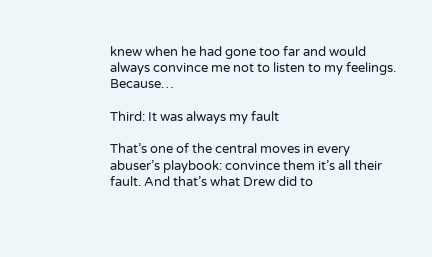knew when he had gone too far and would always convince me not to listen to my feelings. Because…

Third: It was always my fault

That’s one of the central moves in every abuser’s playbook: convince them it’s all their fault. And that’s what Drew did to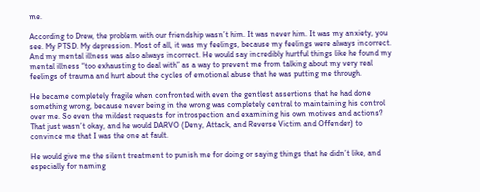me.

According to Drew, the problem with our friendship wasn’t him. It was never him. It was my anxiety, you see. My PTSD. My depression. Most of all, it was my feelings, because my feelings were always incorrect. And my mental illness was also always incorrect. He would say incredibly hurtful things like he found my mental illness “too exhausting to deal with” as a way to prevent me from talking about my very real feelings of trauma and hurt about the cycles of emotional abuse that he was putting me through.

He became completely fragile when confronted with even the gentlest assertions that he had done something wrong, because never being in the wrong was completely central to maintaining his control over me. So even the mildest requests for introspection and examining his own motives and actions? That just wasn’t okay, and he would DARVO (Deny, Attack, and Reverse Victim and Offender) to convince me that I was the one at fault.

He would give me the silent treatment to punish me for doing or saying things that he didn’t like, and especially for naming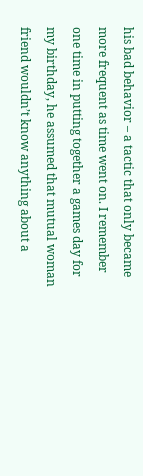his bad behavior – a tactic that only became more frequent as time went on. I remember one time in putting together a games day for my birthday, he assumed that mutual woman friend wouldn’t know anything about a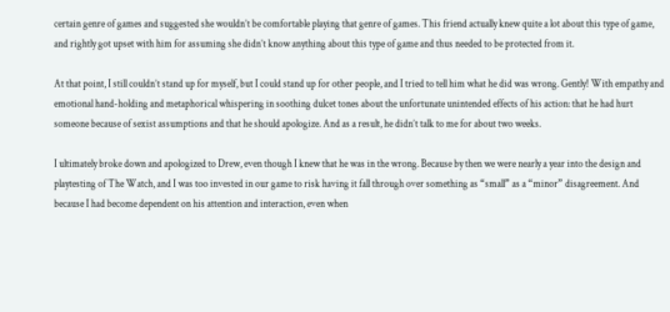certain genre of games and suggested she wouldn’t be comfortable playing that genre of games. This friend actually knew quite a lot about this type of game, and rightly got upset with him for assuming she didn’t know anything about this type of game and thus needed to be protected from it.

At that point, I still couldn’t stand up for myself, but I could stand up for other people, and I tried to tell him what he did was wrong. Gently! With empathy and emotional hand-holding and metaphorical whispering in soothing dulcet tones about the unfortunate unintended effects of his action: that he had hurt someone because of sexist assumptions and that he should apologize. And as a result, he didn’t talk to me for about two weeks.

I ultimately broke down and apologized to Drew, even though I knew that he was in the wrong. Because by then we were nearly a year into the design and playtesting of The Watch, and I was too invested in our game to risk having it fall through over something as “small” as a “minor” disagreement. And because I had become dependent on his attention and interaction, even when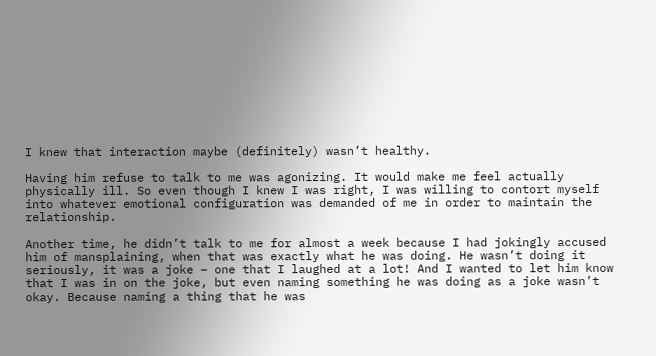I knew that interaction maybe (definitely) wasn’t healthy.

Having him refuse to talk to me was agonizing. It would make me feel actually physically ill. So even though I knew I was right, I was willing to contort myself into whatever emotional configuration was demanded of me in order to maintain the relationship.

Another time, he didn’t talk to me for almost a week because I had jokingly accused him of mansplaining, when that was exactly what he was doing. He wasn’t doing it seriously, it was a joke – one that I laughed at a lot! And I wanted to let him know that I was in on the joke, but even naming something he was doing as a joke wasn’t okay. Because naming a thing that he was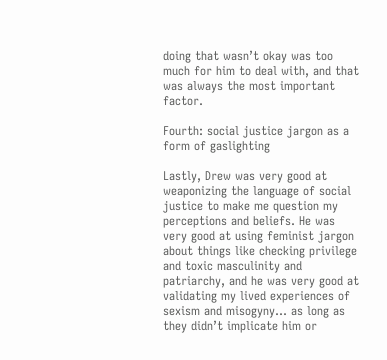doing that wasn’t okay was too much for him to deal with, and that was always the most important factor.

Fourth: social justice jargon as a form of gaslighting

Lastly, Drew was very good at weaponizing the language of social justice to make me question my perceptions and beliefs. He was very good at using feminist jargon about things like checking privilege and toxic masculinity and patriarchy, and he was very good at validating my lived experiences of sexism and misogyny… as long as they didn’t implicate him or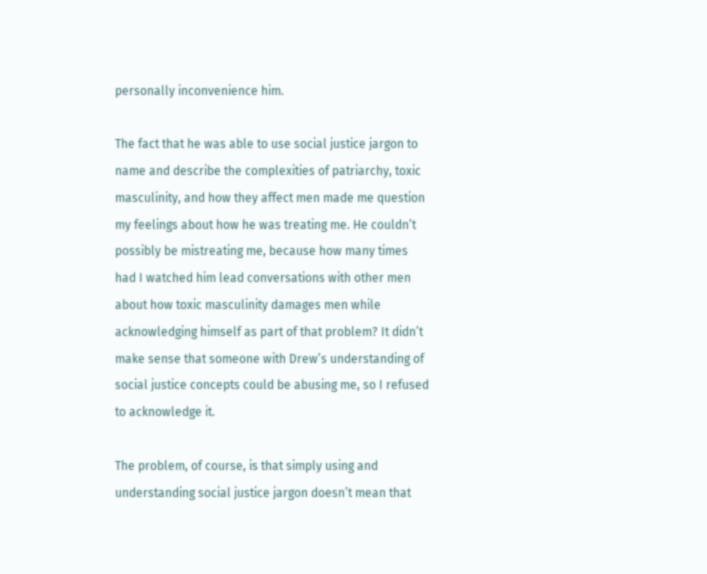personally inconvenience him.

The fact that he was able to use social justice jargon to name and describe the complexities of patriarchy, toxic masculinity, and how they affect men made me question my feelings about how he was treating me. He couldn’t possibly be mistreating me, because how many times had I watched him lead conversations with other men about how toxic masculinity damages men while acknowledging himself as part of that problem? It didn’t make sense that someone with Drew’s understanding of social justice concepts could be abusing me, so I refused to acknowledge it.

The problem, of course, is that simply using and understanding social justice jargon doesn’t mean that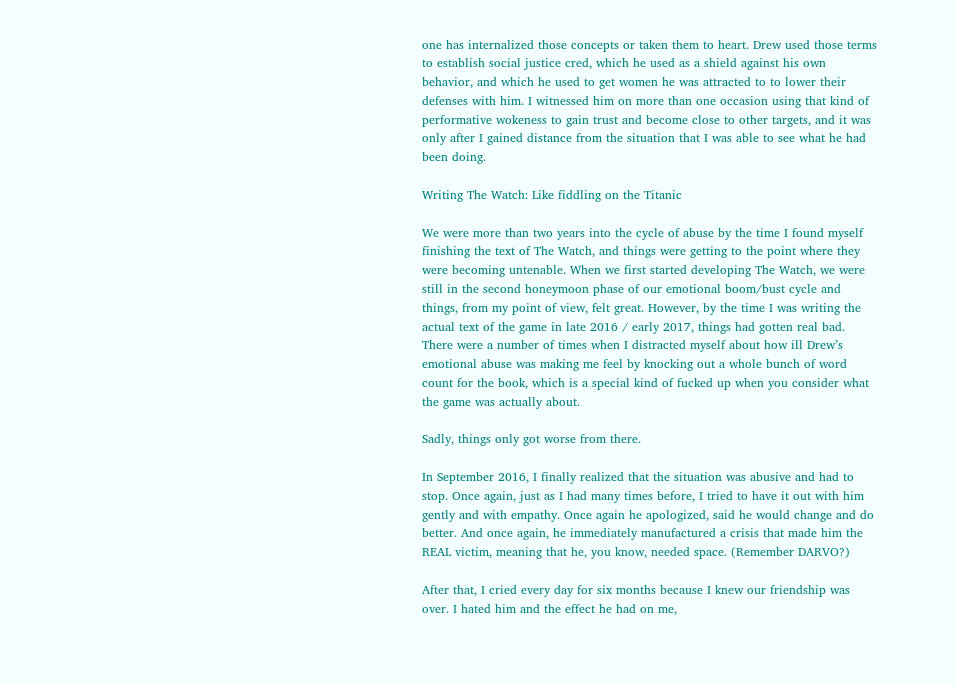one has internalized those concepts or taken them to heart. Drew used those terms to establish social justice cred, which he used as a shield against his own behavior, and which he used to get women he was attracted to to lower their defenses with him. I witnessed him on more than one occasion using that kind of performative wokeness to gain trust and become close to other targets, and it was only after I gained distance from the situation that I was able to see what he had been doing.

Writing The Watch: Like fiddling on the Titanic

We were more than two years into the cycle of abuse by the time I found myself finishing the text of The Watch, and things were getting to the point where they were becoming untenable. When we first started developing The Watch, we were still in the second honeymoon phase of our emotional boom/bust cycle and things, from my point of view, felt great. However, by the time I was writing the actual text of the game in late 2016 / early 2017, things had gotten real bad. There were a number of times when I distracted myself about how ill Drew’s emotional abuse was making me feel by knocking out a whole bunch of word count for the book, which is a special kind of fucked up when you consider what the game was actually about.

Sadly, things only got worse from there.

In September 2016, I finally realized that the situation was abusive and had to stop. Once again, just as I had many times before, I tried to have it out with him gently and with empathy. Once again he apologized, said he would change and do better. And once again, he immediately manufactured a crisis that made him the REAL victim, meaning that he, you know, needed space. (Remember DARVO?)

After that, I cried every day for six months because I knew our friendship was over. I hated him and the effect he had on me,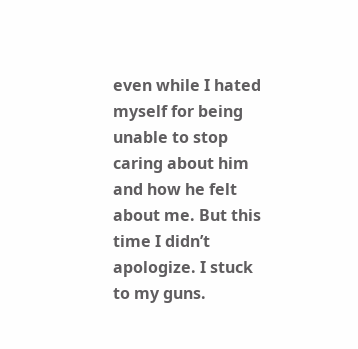even while I hated myself for being unable to stop caring about him and how he felt about me. But this time I didn’t apologize. I stuck to my guns.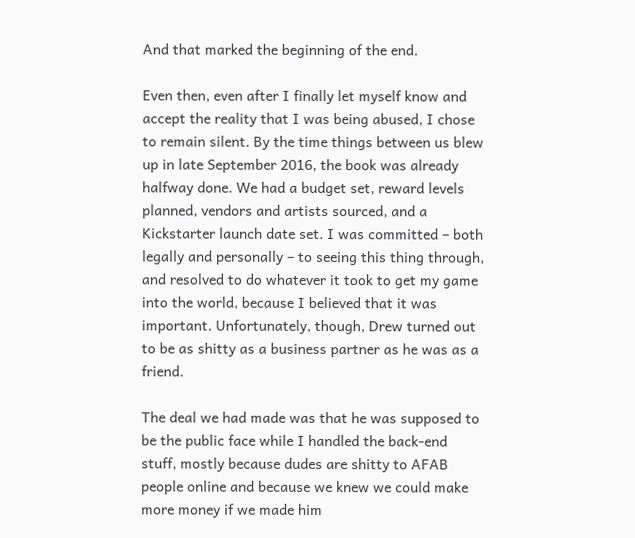And that marked the beginning of the end.

Even then, even after I finally let myself know and accept the reality that I was being abused, I chose to remain silent. By the time things between us blew up in late September 2016, the book was already halfway done. We had a budget set, reward levels planned, vendors and artists sourced, and a Kickstarter launch date set. I was committed – both legally and personally – to seeing this thing through, and resolved to do whatever it took to get my game into the world, because I believed that it was important. Unfortunately, though, Drew turned out to be as shitty as a business partner as he was as a friend.

The deal we had made was that he was supposed to be the public face while I handled the back-end stuff, mostly because dudes are shitty to AFAB people online and because we knew we could make more money if we made him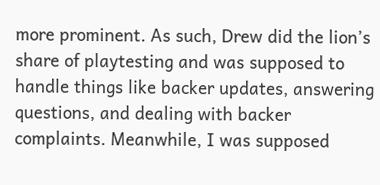more prominent. As such, Drew did the lion’s share of playtesting and was supposed to handle things like backer updates, answering questions, and dealing with backer complaints. Meanwhile, I was supposed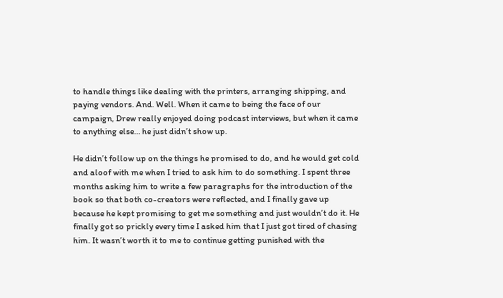to handle things like dealing with the printers, arranging shipping, and paying vendors. And. Well. When it came to being the face of our campaign, Drew really enjoyed doing podcast interviews, but when it came to anything else… he just didn’t show up.

He didn’t follow up on the things he promised to do, and he would get cold and aloof with me when I tried to ask him to do something. I spent three months asking him to write a few paragraphs for the introduction of the book so that both co-creators were reflected, and I finally gave up because he kept promising to get me something and just wouldn’t do it. He finally got so prickly every time I asked him that I just got tired of chasing him. It wasn’t worth it to me to continue getting punished with the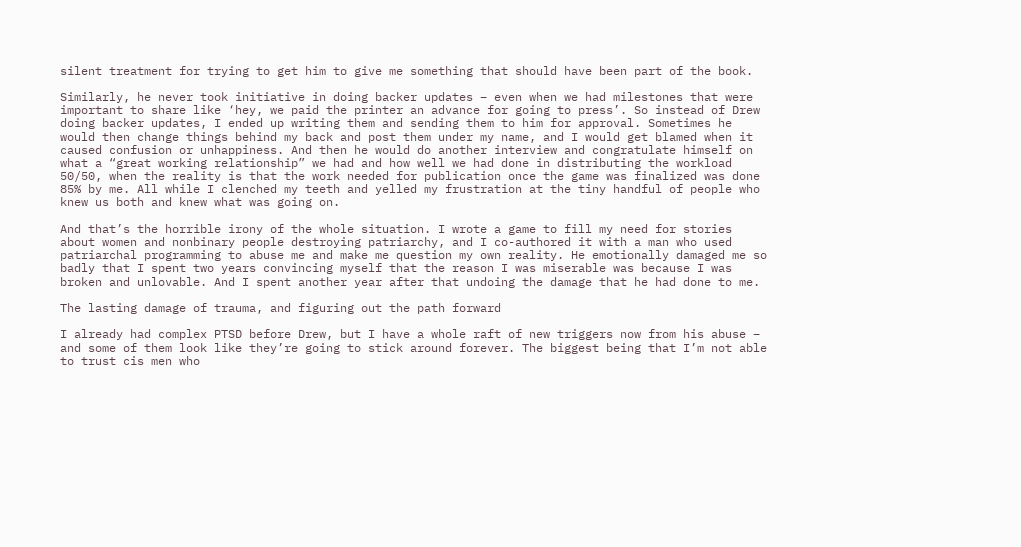silent treatment for trying to get him to give me something that should have been part of the book.

Similarly, he never took initiative in doing backer updates – even when we had milestones that were important to share like ‘hey, we paid the printer an advance for going to press’. So instead of Drew doing backer updates, I ended up writing them and sending them to him for approval. Sometimes he would then change things behind my back and post them under my name, and I would get blamed when it caused confusion or unhappiness. And then he would do another interview and congratulate himself on what a “great working relationship” we had and how well we had done in distributing the workload 50/50, when the reality is that the work needed for publication once the game was finalized was done 85% by me. All while I clenched my teeth and yelled my frustration at the tiny handful of people who knew us both and knew what was going on.

And that’s the horrible irony of the whole situation. I wrote a game to fill my need for stories about women and nonbinary people destroying patriarchy, and I co-authored it with a man who used patriarchal programming to abuse me and make me question my own reality. He emotionally damaged me so badly that I spent two years convincing myself that the reason I was miserable was because I was broken and unlovable. And I spent another year after that undoing the damage that he had done to me.

The lasting damage of trauma, and figuring out the path forward

I already had complex PTSD before Drew, but I have a whole raft of new triggers now from his abuse – and some of them look like they’re going to stick around forever. The biggest being that I’m not able to trust cis men who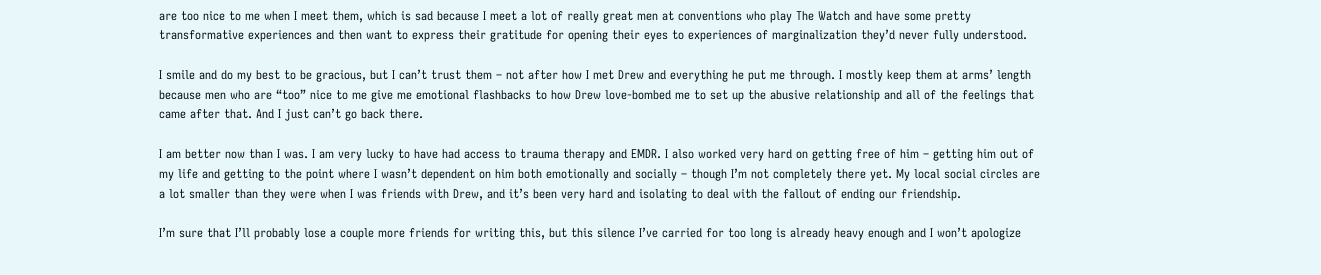are too nice to me when I meet them, which is sad because I meet a lot of really great men at conventions who play The Watch and have some pretty transformative experiences and then want to express their gratitude for opening their eyes to experiences of marginalization they’d never fully understood.

I smile and do my best to be gracious, but I can’t trust them – not after how I met Drew and everything he put me through. I mostly keep them at arms’ length because men who are “too” nice to me give me emotional flashbacks to how Drew love-bombed me to set up the abusive relationship and all of the feelings that came after that. And I just can’t go back there.

I am better now than I was. I am very lucky to have had access to trauma therapy and EMDR. I also worked very hard on getting free of him – getting him out of my life and getting to the point where I wasn’t dependent on him both emotionally and socially – though I’m not completely there yet. My local social circles are a lot smaller than they were when I was friends with Drew, and it’s been very hard and isolating to deal with the fallout of ending our friendship.

I’m sure that I’ll probably lose a couple more friends for writing this, but this silence I’ve carried for too long is already heavy enough and I won’t apologize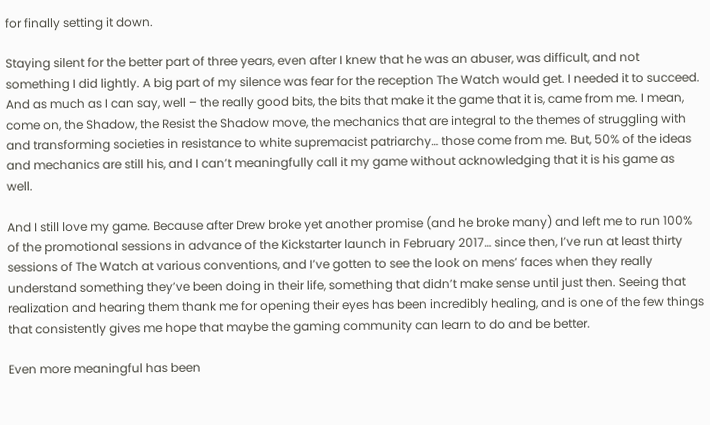for finally setting it down.

Staying silent for the better part of three years, even after I knew that he was an abuser, was difficult, and not something I did lightly. A big part of my silence was fear for the reception The Watch would get. I needed it to succeed. And as much as I can say, well – the really good bits, the bits that make it the game that it is, came from me. I mean, come on, the Shadow, the Resist the Shadow move, the mechanics that are integral to the themes of struggling with and transforming societies in resistance to white supremacist patriarchy… those come from me. But, 50% of the ideas and mechanics are still his, and I can’t meaningfully call it my game without acknowledging that it is his game as well.

And I still love my game. Because after Drew broke yet another promise (and he broke many) and left me to run 100% of the promotional sessions in advance of the Kickstarter launch in February 2017… since then, I’ve run at least thirty sessions of The Watch at various conventions, and I’ve gotten to see the look on mens’ faces when they really understand something they’ve been doing in their life, something that didn’t make sense until just then. Seeing that realization and hearing them thank me for opening their eyes has been incredibly healing, and is one of the few things that consistently gives me hope that maybe the gaming community can learn to do and be better.

Even more meaningful has been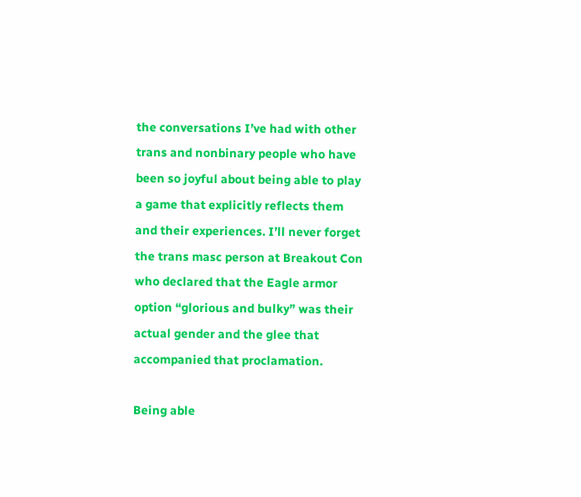the conversations I’ve had with other trans and nonbinary people who have been so joyful about being able to play a game that explicitly reflects them and their experiences. I’ll never forget the trans masc person at Breakout Con who declared that the Eagle armor option “glorious and bulky” was their actual gender and the glee that accompanied that proclamation.

Being able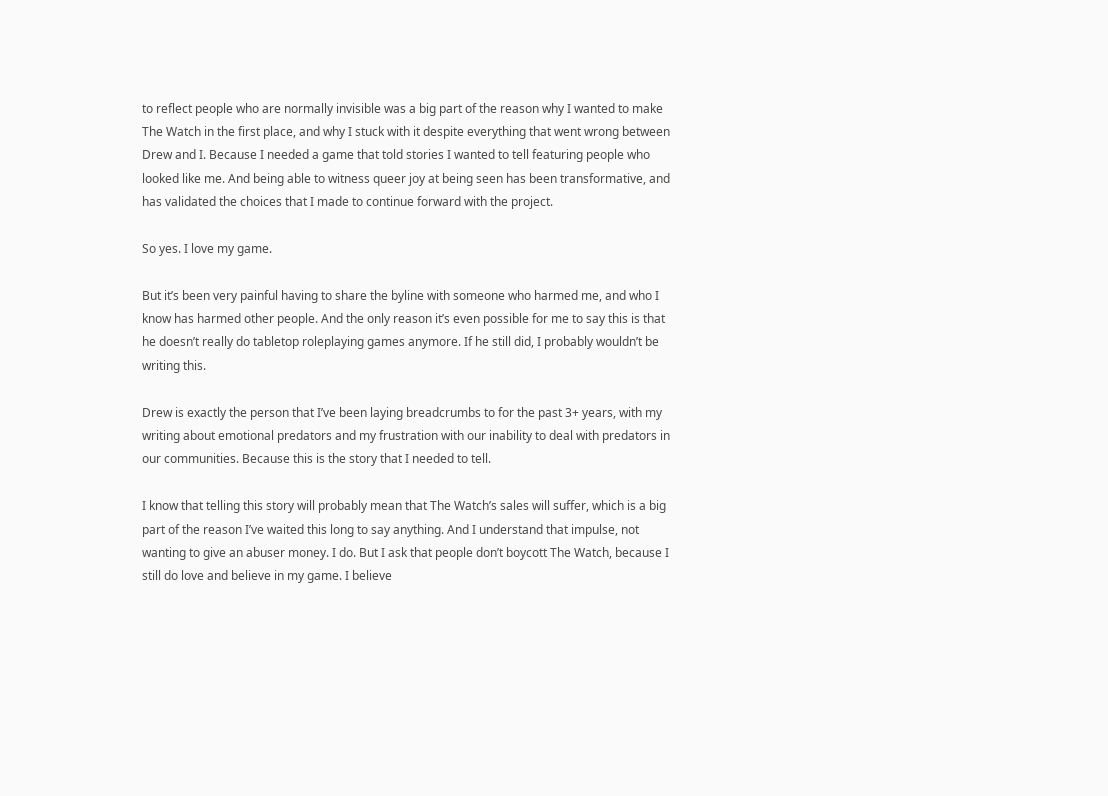to reflect people who are normally invisible was a big part of the reason why I wanted to make The Watch in the first place, and why I stuck with it despite everything that went wrong between Drew and I. Because I needed a game that told stories I wanted to tell featuring people who looked like me. And being able to witness queer joy at being seen has been transformative, and has validated the choices that I made to continue forward with the project.

So yes. I love my game.

But it’s been very painful having to share the byline with someone who harmed me, and who I know has harmed other people. And the only reason it’s even possible for me to say this is that he doesn’t really do tabletop roleplaying games anymore. If he still did, I probably wouldn’t be writing this.

Drew is exactly the person that I’ve been laying breadcrumbs to for the past 3+ years, with my writing about emotional predators and my frustration with our inability to deal with predators in our communities. Because this is the story that I needed to tell.

I know that telling this story will probably mean that The Watch’s sales will suffer, which is a big part of the reason I’ve waited this long to say anything. And I understand that impulse, not wanting to give an abuser money. I do. But I ask that people don’t boycott The Watch, because I still do love and believe in my game. I believe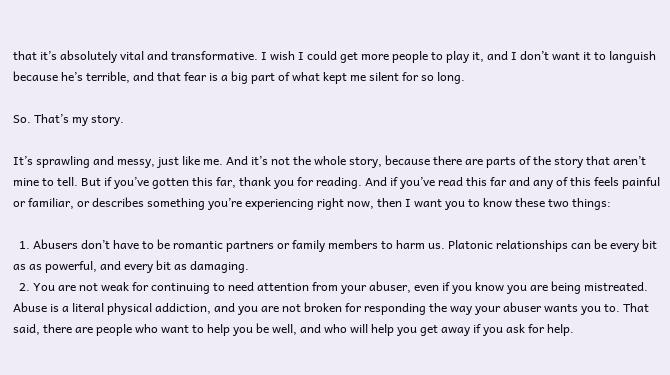that it’s absolutely vital and transformative. I wish I could get more people to play it, and I don’t want it to languish because he’s terrible, and that fear is a big part of what kept me silent for so long.

So. That’s my story.

It’s sprawling and messy, just like me. And it’s not the whole story, because there are parts of the story that aren’t mine to tell. But if you’ve gotten this far, thank you for reading. And if you’ve read this far and any of this feels painful or familiar, or describes something you’re experiencing right now, then I want you to know these two things:

  1. Abusers don’t have to be romantic partners or family members to harm us. Platonic relationships can be every bit as as powerful, and every bit as damaging.
  2. You are not weak for continuing to need attention from your abuser, even if you know you are being mistreated. Abuse is a literal physical addiction, and you are not broken for responding the way your abuser wants you to. That said, there are people who want to help you be well, and who will help you get away if you ask for help.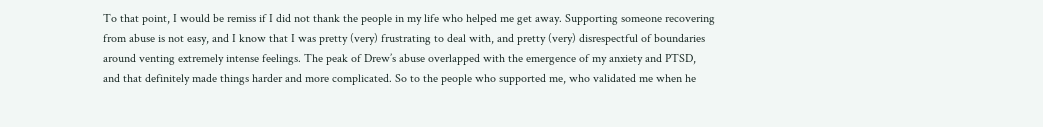To that point, I would be remiss if I did not thank the people in my life who helped me get away. Supporting someone recovering from abuse is not easy, and I know that I was pretty (very) frustrating to deal with, and pretty (very) disrespectful of boundaries around venting extremely intense feelings. The peak of Drew’s abuse overlapped with the emergence of my anxiety and PTSD, and that definitely made things harder and more complicated. So to the people who supported me, who validated me when he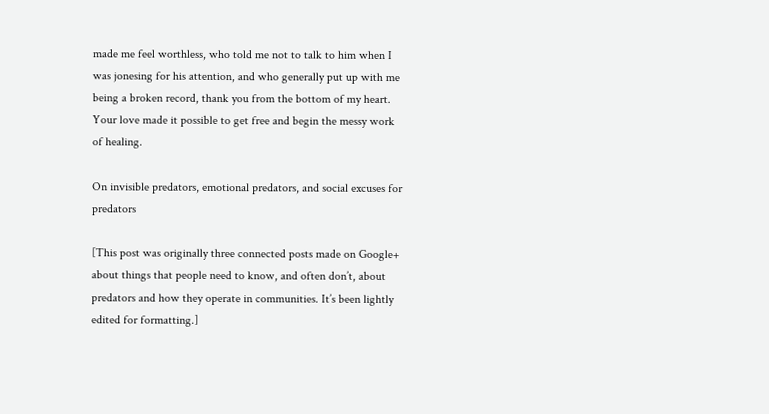made me feel worthless, who told me not to talk to him when I was jonesing for his attention, and who generally put up with me being a broken record, thank you from the bottom of my heart. Your love made it possible to get free and begin the messy work of healing.

On invisible predators, emotional predators, and social excuses for predators

[This post was originally three connected posts made on Google+ about things that people need to know, and often don’t, about predators and how they operate in communities. It’s been lightly edited for formatting.]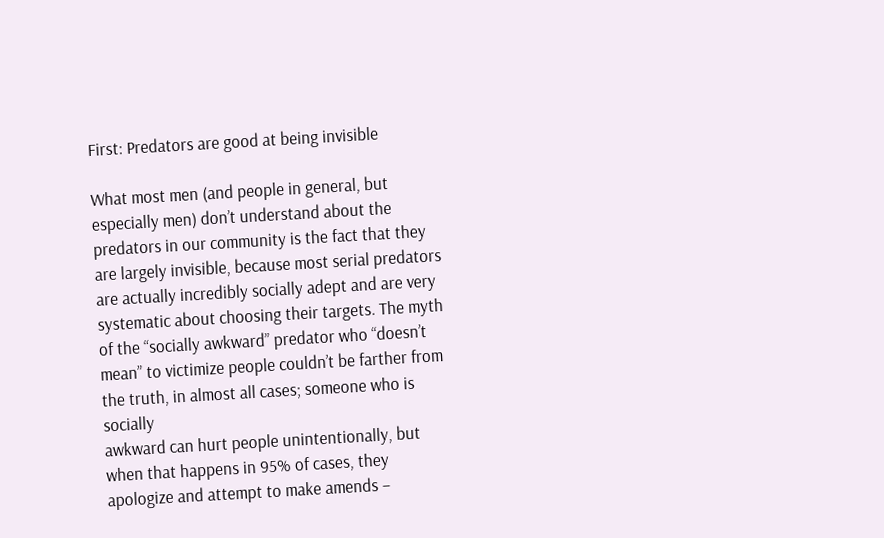First: Predators are good at being invisible

What most men (and people in general, but especially men) don’t understand about the predators in our community is the fact that they are largely invisible, because most serial predators are actually incredibly socially adept and are very systematic about choosing their targets. The myth of the “socially awkward” predator who “doesn’t mean” to victimize people couldn’t be farther from the truth, in almost all cases; someone who is socially
awkward can hurt people unintentionally, but when that happens in 95% of cases, they apologize and attempt to make amends –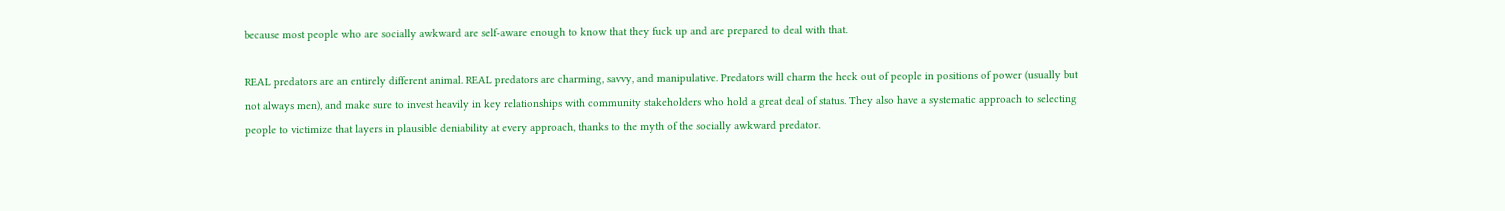because most people who are socially awkward are self-aware enough to know that they fuck up and are prepared to deal with that.

REAL predators are an entirely different animal. REAL predators are charming, savvy, and manipulative. Predators will charm the heck out of people in positions of power (usually but not always men), and make sure to invest heavily in key relationships with community stakeholders who hold a great deal of status. They also have a systematic approach to selecting people to victimize that layers in plausible deniability at every approach, thanks to the myth of the socially awkward predator.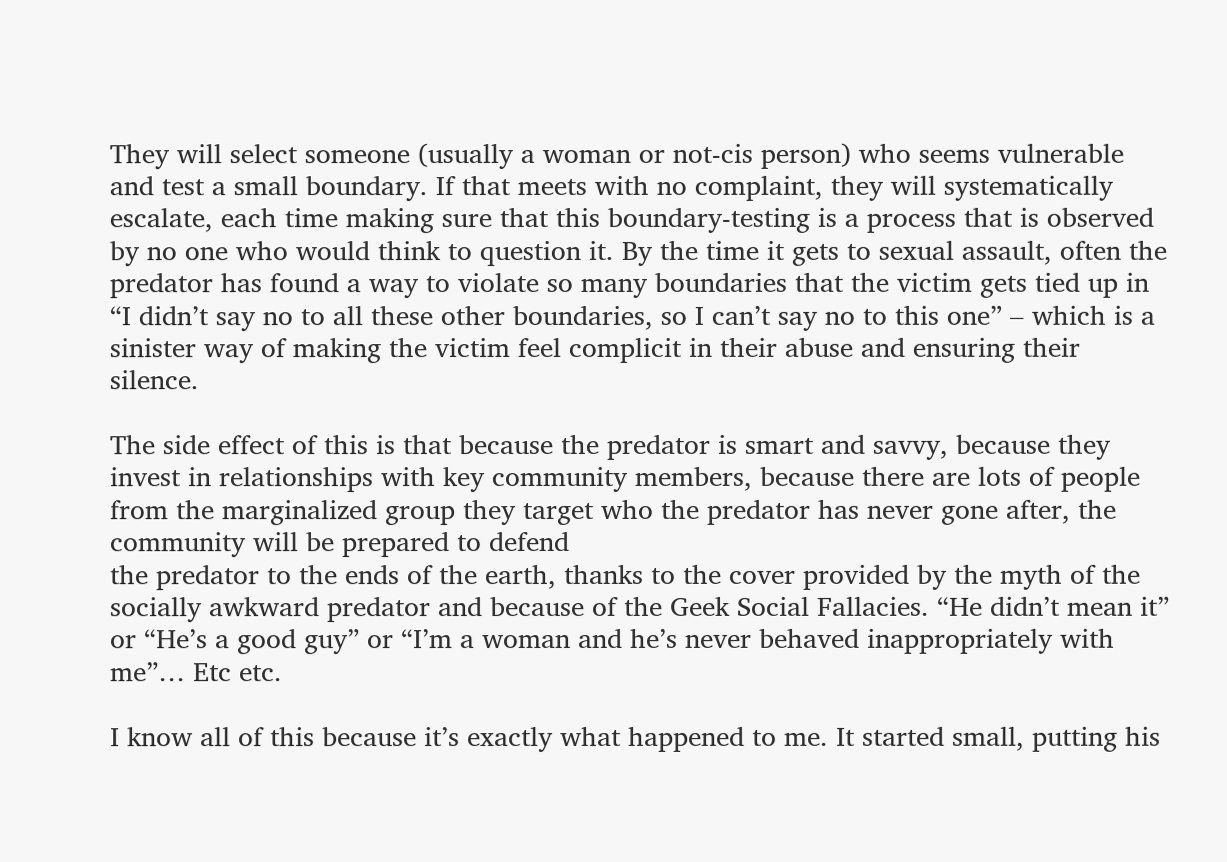They will select someone (usually a woman or not-cis person) who seems vulnerable and test a small boundary. If that meets with no complaint, they will systematically escalate, each time making sure that this boundary-testing is a process that is observed by no one who would think to question it. By the time it gets to sexual assault, often the predator has found a way to violate so many boundaries that the victim gets tied up in “I didn’t say no to all these other boundaries, so I can’t say no to this one” – which is a sinister way of making the victim feel complicit in their abuse and ensuring their silence.

The side effect of this is that because the predator is smart and savvy, because they invest in relationships with key community members, because there are lots of people from the marginalized group they target who the predator has never gone after, the community will be prepared to defend
the predator to the ends of the earth, thanks to the cover provided by the myth of the socially awkward predator and because of the Geek Social Fallacies. “He didn’t mean it” or “He’s a good guy” or “I’m a woman and he’s never behaved inappropriately with me”… Etc etc.

I know all of this because it’s exactly what happened to me. It started small, putting his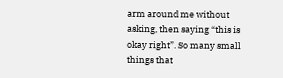arm around me without asking, then saying “this is okay right”. So many small things that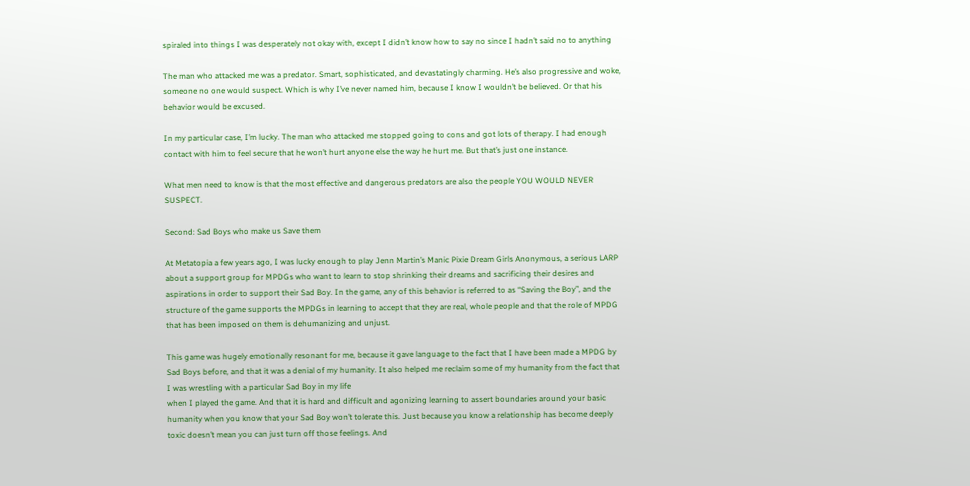spiraled into things I was desperately not okay with, except I didn’t know how to say no since I hadn’t said no to anything

The man who attacked me was a predator. Smart, sophisticated, and devastatingly charming. He’s also progressive and woke, someone no one would suspect. Which is why I’ve never named him, because I know I wouldn’t be believed. Or that his behavior would be excused.

In my particular case, I’m lucky. The man who attacked me stopped going to cons and got lots of therapy. I had enough contact with him to feel secure that he won’t hurt anyone else the way he hurt me. But that’s just one instance.

What men need to know is that the most effective and dangerous predators are also the people YOU WOULD NEVER SUSPECT.

Second: Sad Boys who make us Save them

At Metatopia a few years ago, I was lucky enough to play Jenn Martin’s Manic Pixie Dream Girls Anonymous, a serious LARP about a support group for MPDGs who want to learn to stop shrinking their dreams and sacrificing their desires and aspirations in order to support their Sad Boy. In the game, any of this behavior is referred to as “Saving the Boy”, and the structure of the game supports the MPDGs in learning to accept that they are real, whole people and that the role of MPDG that has been imposed on them is dehumanizing and unjust.

This game was hugely emotionally resonant for me, because it gave language to the fact that I have been made a MPDG by Sad Boys before, and that it was a denial of my humanity. It also helped me reclaim some of my humanity from the fact that I was wrestling with a particular Sad Boy in my life
when I played the game. And that it is hard and difficult and agonizing learning to assert boundaries around your basic humanity when you know that your Sad Boy won’t tolerate this. Just because you know a relationship has become deeply toxic doesn’t mean you can just turn off those feelings. And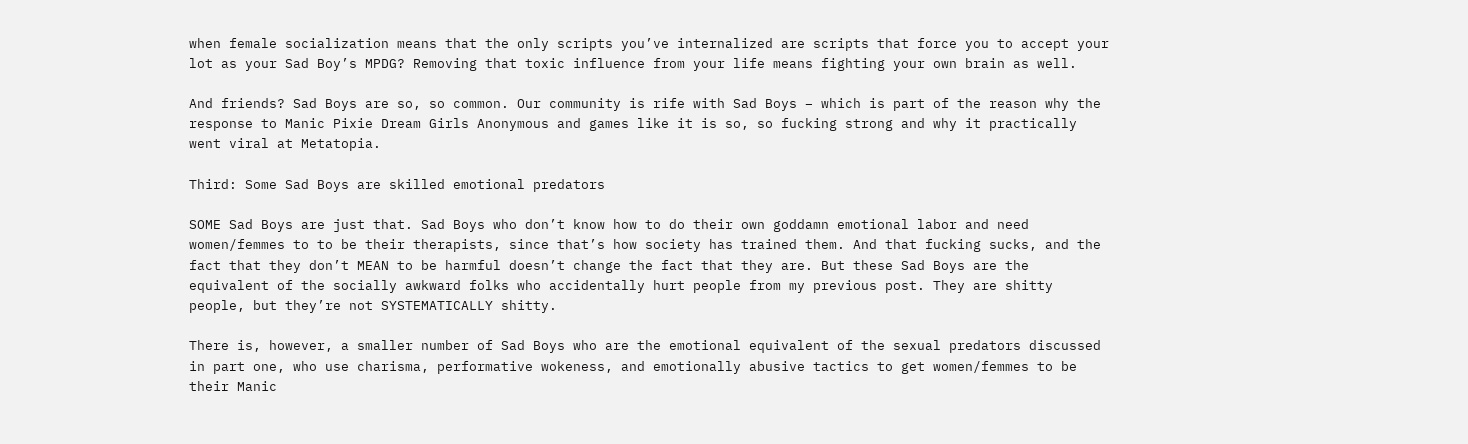when female socialization means that the only scripts you’ve internalized are scripts that force you to accept your lot as your Sad Boy’s MPDG? Removing that toxic influence from your life means fighting your own brain as well.

And friends? Sad Boys are so, so common. Our community is rife with Sad Boys – which is part of the reason why the response to Manic Pixie Dream Girls Anonymous and games like it is so, so fucking strong and why it practically went viral at Metatopia.

Third: Some Sad Boys are skilled emotional predators

SOME Sad Boys are just that. Sad Boys who don’t know how to do their own goddamn emotional labor and need women/femmes to to be their therapists, since that’s how society has trained them. And that fucking sucks, and the fact that they don’t MEAN to be harmful doesn’t change the fact that they are. But these Sad Boys are the equivalent of the socially awkward folks who accidentally hurt people from my previous post. They are shitty people, but they’re not SYSTEMATICALLY shitty.

There is, however, a smaller number of Sad Boys who are the emotional equivalent of the sexual predators discussed in part one, who use charisma, performative wokeness, and emotionally abusive tactics to get women/femmes to be their Manic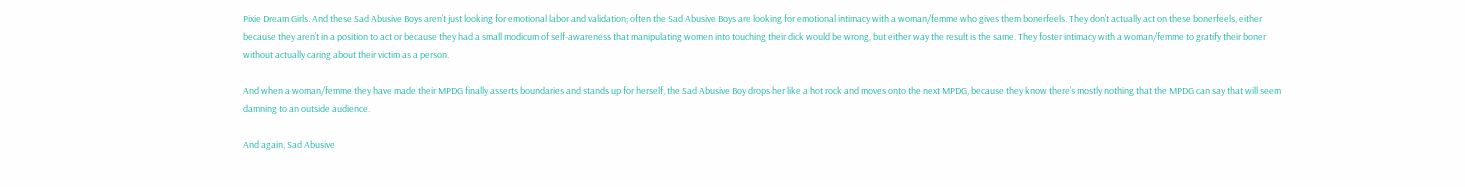Pixie Dream Girls. And these Sad Abusive Boys aren’t just looking for emotional labor and validation; often the Sad Abusive Boys are looking for emotional intimacy with a woman/femme who gives them bonerfeels. They don’t actually act on these bonerfeels, either because they aren’t in a position to act or because they had a small modicum of self-awareness that manipulating women into touching their dick would be wrong, but either way the result is the same. They foster intimacy with a woman/femme to gratify their boner without actually caring about their victim as a person.

And when a woman/femme they have made their MPDG finally asserts boundaries and stands up for herself, the Sad Abusive Boy drops her like a hot rock and moves onto the next MPDG, because they know there’s mostly nothing that the MPDG can say that will seem damning to an outside audience.

And again, Sad Abusive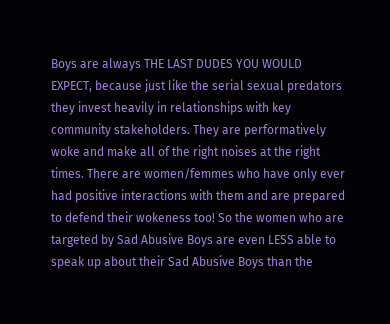Boys are always THE LAST DUDES YOU WOULD EXPECT, because just like the serial sexual predators they invest heavily in relationships with key community stakeholders. They are performatively woke and make all of the right noises at the right times. There are women/femmes who have only ever had positive interactions with them and are prepared to defend their wokeness too! So the women who are targeted by Sad Abusive Boys are even LESS able to speak up about their Sad Abusive Boys than the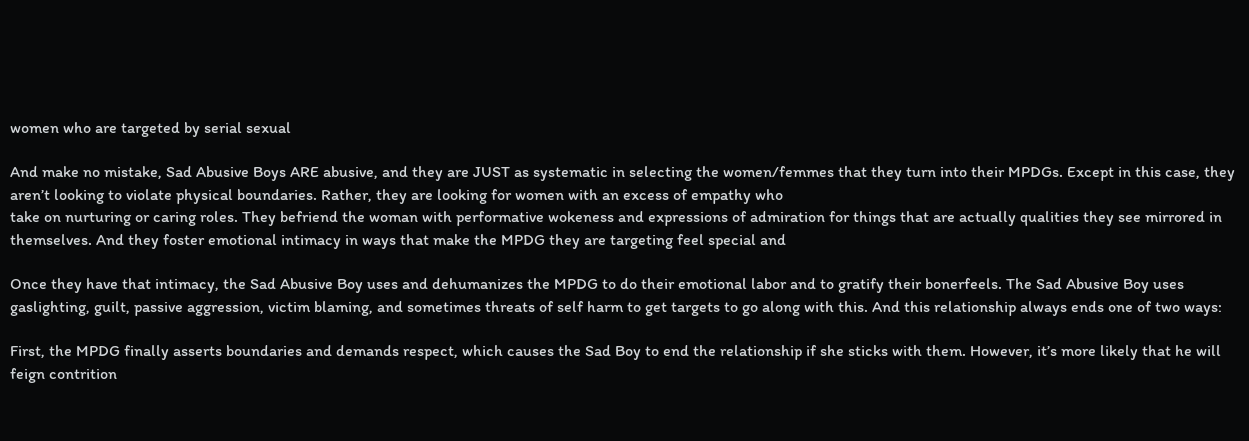women who are targeted by serial sexual

And make no mistake, Sad Abusive Boys ARE abusive, and they are JUST as systematic in selecting the women/femmes that they turn into their MPDGs. Except in this case, they aren’t looking to violate physical boundaries. Rather, they are looking for women with an excess of empathy who
take on nurturing or caring roles. They befriend the woman with performative wokeness and expressions of admiration for things that are actually qualities they see mirrored in themselves. And they foster emotional intimacy in ways that make the MPDG they are targeting feel special and

Once they have that intimacy, the Sad Abusive Boy uses and dehumanizes the MPDG to do their emotional labor and to gratify their bonerfeels. The Sad Abusive Boy uses gaslighting, guilt, passive aggression, victim blaming, and sometimes threats of self harm to get targets to go along with this. And this relationship always ends one of two ways:

First, the MPDG finally asserts boundaries and demands respect, which causes the Sad Boy to end the relationship if she sticks with them. However, it’s more likely that he will feign contrition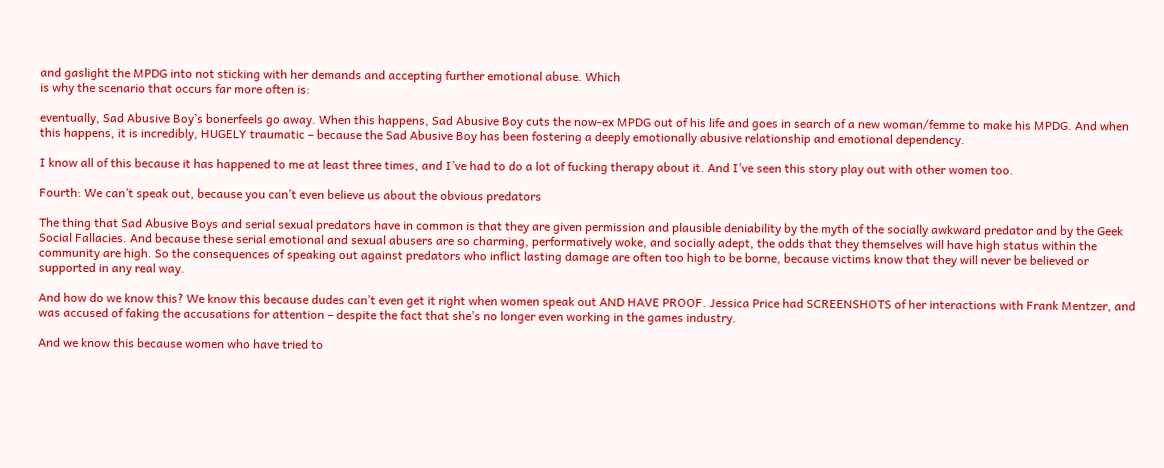and gaslight the MPDG into not sticking with her demands and accepting further emotional abuse. Which
is why the scenario that occurs far more often is:

eventually, Sad Abusive Boy’s bonerfeels go away. When this happens, Sad Abusive Boy cuts the now-ex MPDG out of his life and goes in search of a new woman/femme to make his MPDG. And when this happens, it is incredibly, HUGELY traumatic – because the Sad Abusive Boy has been fostering a deeply emotionally abusive relationship and emotional dependency.

I know all of this because it has happened to me at least three times, and I’ve had to do a lot of fucking therapy about it. And I’ve seen this story play out with other women too.

Fourth: We can’t speak out, because you can’t even believe us about the obvious predators

The thing that Sad Abusive Boys and serial sexual predators have in common is that they are given permission and plausible deniability by the myth of the socially awkward predator and by the Geek Social Fallacies. And because these serial emotional and sexual abusers are so charming, performatively woke, and socially adept, the odds that they themselves will have high status within the community are high. So the consequences of speaking out against predators who inflict lasting damage are often too high to be borne, because victims know that they will never be believed or
supported in any real way.

And how do we know this? We know this because dudes can’t even get it right when women speak out AND HAVE PROOF. Jessica Price had SCREENSHOTS of her interactions with Frank Mentzer, and was accused of faking the accusations for attention – despite the fact that she’s no longer even working in the games industry.

And we know this because women who have tried to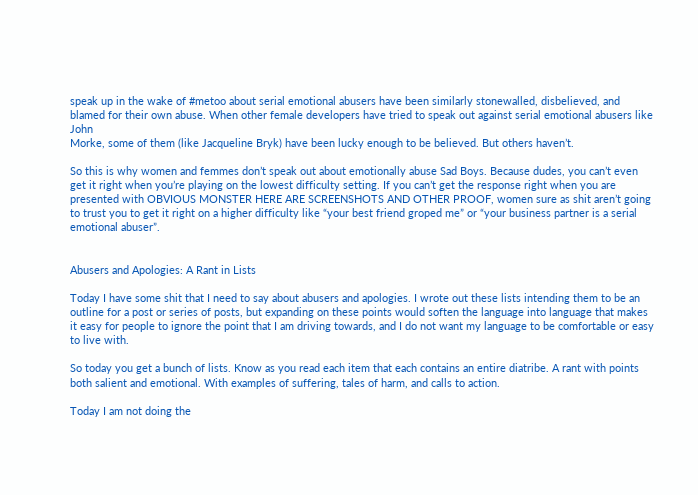speak up in the wake of #metoo about serial emotional abusers have been similarly stonewalled, disbelieved, and blamed for their own abuse. When other female developers have tried to speak out against serial emotional abusers like John
Morke, some of them (like Jacqueline Bryk) have been lucky enough to be believed. But others haven’t.

So this is why women and femmes don’t speak out about emotionally abuse Sad Boys. Because dudes, you can’t even get it right when you’re playing on the lowest difficulty setting. If you can’t get the response right when you are presented with OBVIOUS MONSTER HERE ARE SCREENSHOTS AND OTHER PROOF, women sure as shit aren’t going to trust you to get it right on a higher difficulty like “your best friend groped me” or “your business partner is a serial emotional abuser”.


Abusers and Apologies: A Rant in Lists

Today I have some shit that I need to say about abusers and apologies. I wrote out these lists intending them to be an outline for a post or series of posts, but expanding on these points would soften the language into language that makes it easy for people to ignore the point that I am driving towards, and I do not want my language to be comfortable or easy to live with.

So today you get a bunch of lists. Know as you read each item that each contains an entire diatribe. A rant with points both salient and emotional. With examples of suffering, tales of harm, and calls to action.

Today I am not doing the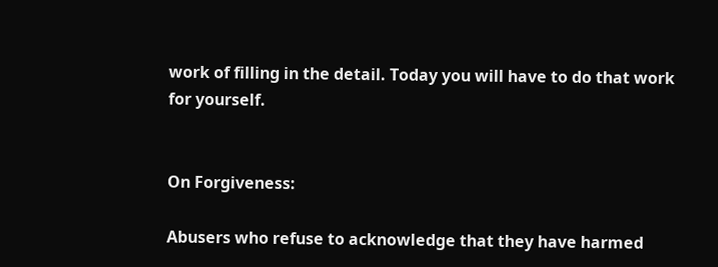work of filling in the detail. Today you will have to do that work for yourself.


On Forgiveness:

Abusers who refuse to acknowledge that they have harmed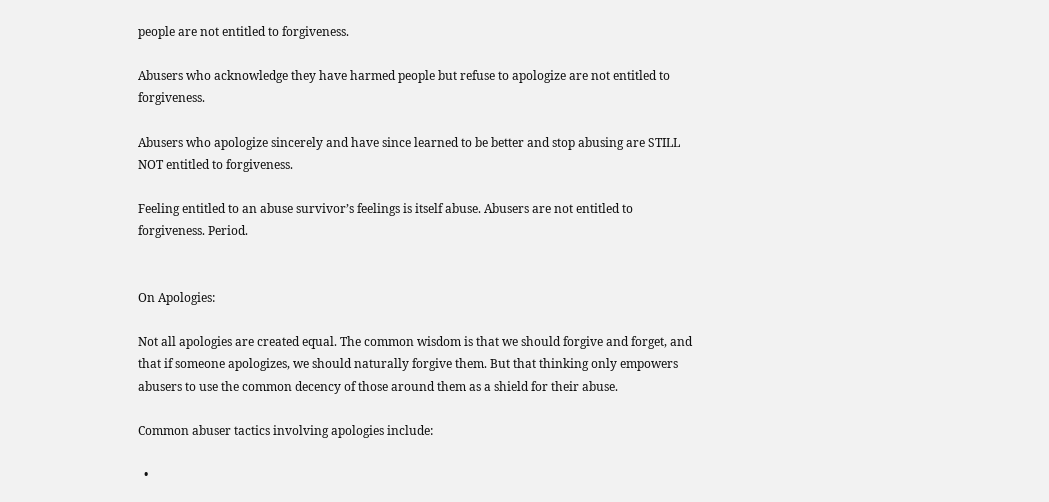people are not entitled to forgiveness.

Abusers who acknowledge they have harmed people but refuse to apologize are not entitled to forgiveness.

Abusers who apologize sincerely and have since learned to be better and stop abusing are STILL NOT entitled to forgiveness.

Feeling entitled to an abuse survivor’s feelings is itself abuse. Abusers are not entitled to forgiveness. Period.


On Apologies:

Not all apologies are created equal. The common wisdom is that we should forgive and forget, and that if someone apologizes, we should naturally forgive them. But that thinking only empowers abusers to use the common decency of those around them as a shield for their abuse.

Common abuser tactics involving apologies include:

  •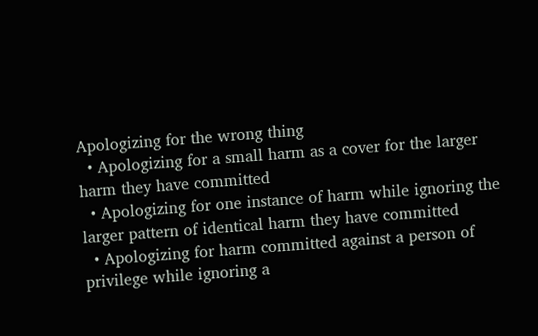Apologizing for the wrong thing
  • Apologizing for a small harm as a cover for the larger harm they have committed
  • Apologizing for one instance of harm while ignoring the larger pattern of identical harm they have committed
  • Apologizing for harm committed against a person of privilege while ignoring a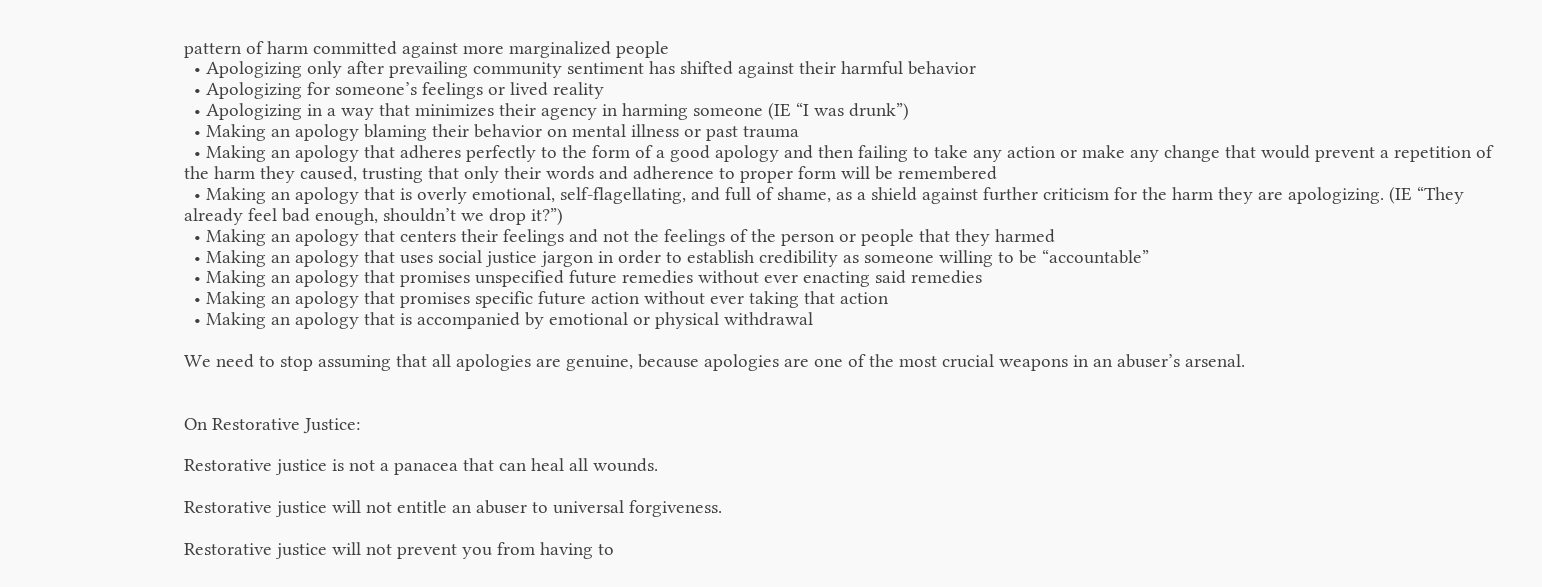pattern of harm committed against more marginalized people
  • Apologizing only after prevailing community sentiment has shifted against their harmful behavior
  • Apologizing for someone’s feelings or lived reality
  • Apologizing in a way that minimizes their agency in harming someone (IE “I was drunk”)
  • Making an apology blaming their behavior on mental illness or past trauma
  • Making an apology that adheres perfectly to the form of a good apology and then failing to take any action or make any change that would prevent a repetition of the harm they caused, trusting that only their words and adherence to proper form will be remembered
  • Making an apology that is overly emotional, self-flagellating, and full of shame, as a shield against further criticism for the harm they are apologizing. (IE “They already feel bad enough, shouldn’t we drop it?”)
  • Making an apology that centers their feelings and not the feelings of the person or people that they harmed
  • Making an apology that uses social justice jargon in order to establish credibility as someone willing to be “accountable”
  • Making an apology that promises unspecified future remedies without ever enacting said remedies
  • Making an apology that promises specific future action without ever taking that action
  • Making an apology that is accompanied by emotional or physical withdrawal

We need to stop assuming that all apologies are genuine, because apologies are one of the most crucial weapons in an abuser’s arsenal.


On Restorative Justice:

Restorative justice is not a panacea that can heal all wounds.

Restorative justice will not entitle an abuser to universal forgiveness.

Restorative justice will not prevent you from having to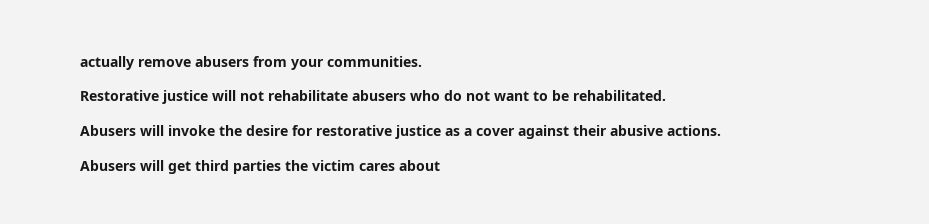actually remove abusers from your communities.

Restorative justice will not rehabilitate abusers who do not want to be rehabilitated.

Abusers will invoke the desire for restorative justice as a cover against their abusive actions.

Abusers will get third parties the victim cares about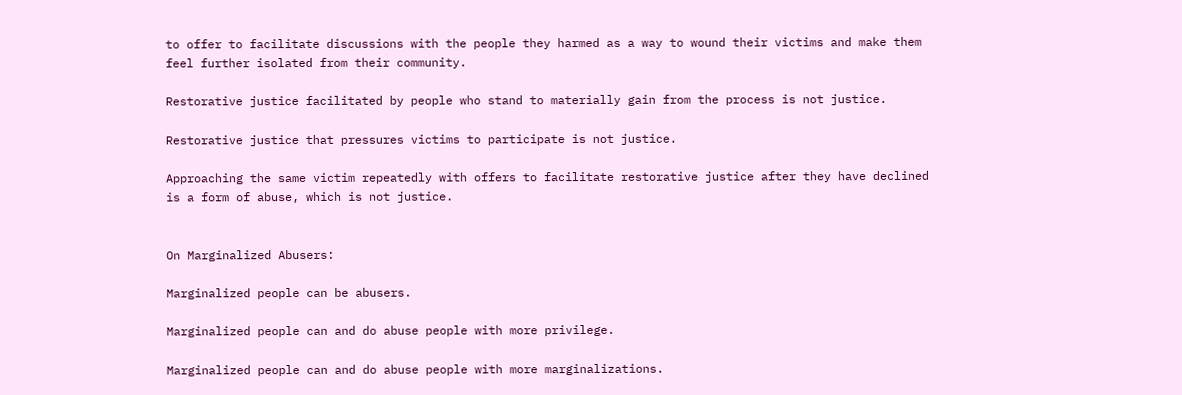to offer to facilitate discussions with the people they harmed as a way to wound their victims and make them feel further isolated from their community.

Restorative justice facilitated by people who stand to materially gain from the process is not justice.

Restorative justice that pressures victims to participate is not justice.

Approaching the same victim repeatedly with offers to facilitate restorative justice after they have declined is a form of abuse, which is not justice.


On Marginalized Abusers:

Marginalized people can be abusers.

Marginalized people can and do abuse people with more privilege.

Marginalized people can and do abuse people with more marginalizations.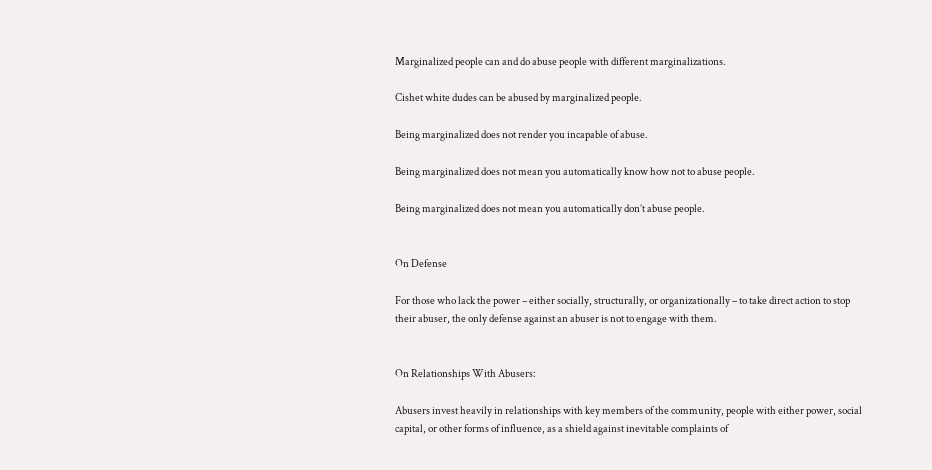Marginalized people can and do abuse people with different marginalizations.

Cishet white dudes can be abused by marginalized people.

Being marginalized does not render you incapable of abuse.

Being marginalized does not mean you automatically know how not to abuse people.

Being marginalized does not mean you automatically don’t abuse people.


On Defense

For those who lack the power – either socially, structurally, or organizationally – to take direct action to stop their abuser, the only defense against an abuser is not to engage with them.


On Relationships With Abusers:

Abusers invest heavily in relationships with key members of the community, people with either power, social capital, or other forms of influence, as a shield against inevitable complaints of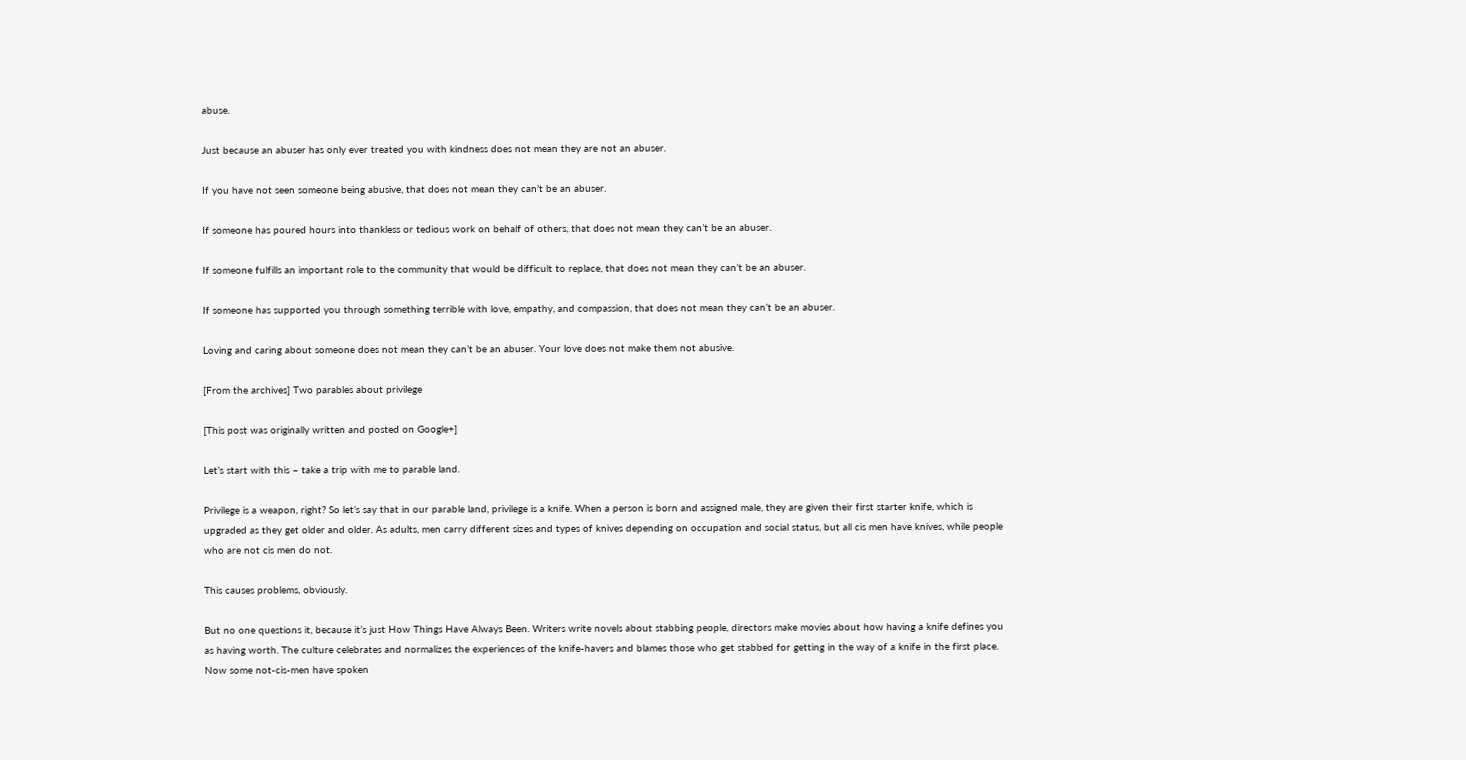abuse.

Just because an abuser has only ever treated you with kindness does not mean they are not an abuser.

If you have not seen someone being abusive, that does not mean they can’t be an abuser.

If someone has poured hours into thankless or tedious work on behalf of others, that does not mean they can’t be an abuser.

If someone fulfills an important role to the community that would be difficult to replace, that does not mean they can’t be an abuser.

If someone has supported you through something terrible with love, empathy, and compassion, that does not mean they can’t be an abuser.

Loving and caring about someone does not mean they can’t be an abuser. Your love does not make them not abusive.

[From the archives] Two parables about privilege

[This post was originally written and posted on Google+]

Let’s start with this – take a trip with me to parable land.

Privilege is a weapon, right? So let’s say that in our parable land, privilege is a knife. When a person is born and assigned male, they are given their first starter knife, which is upgraded as they get older and older. As adults, men carry different sizes and types of knives depending on occupation and social status, but all cis men have knives, while people who are not cis men do not.

This causes problems, obviously.

But no one questions it, because it’s just How Things Have Always Been. Writers write novels about stabbing people, directors make movies about how having a knife defines you as having worth. The culture celebrates and normalizes the experiences of the knife-havers and blames those who get stabbed for getting in the way of a knife in the first place. Now some not-cis-men have spoken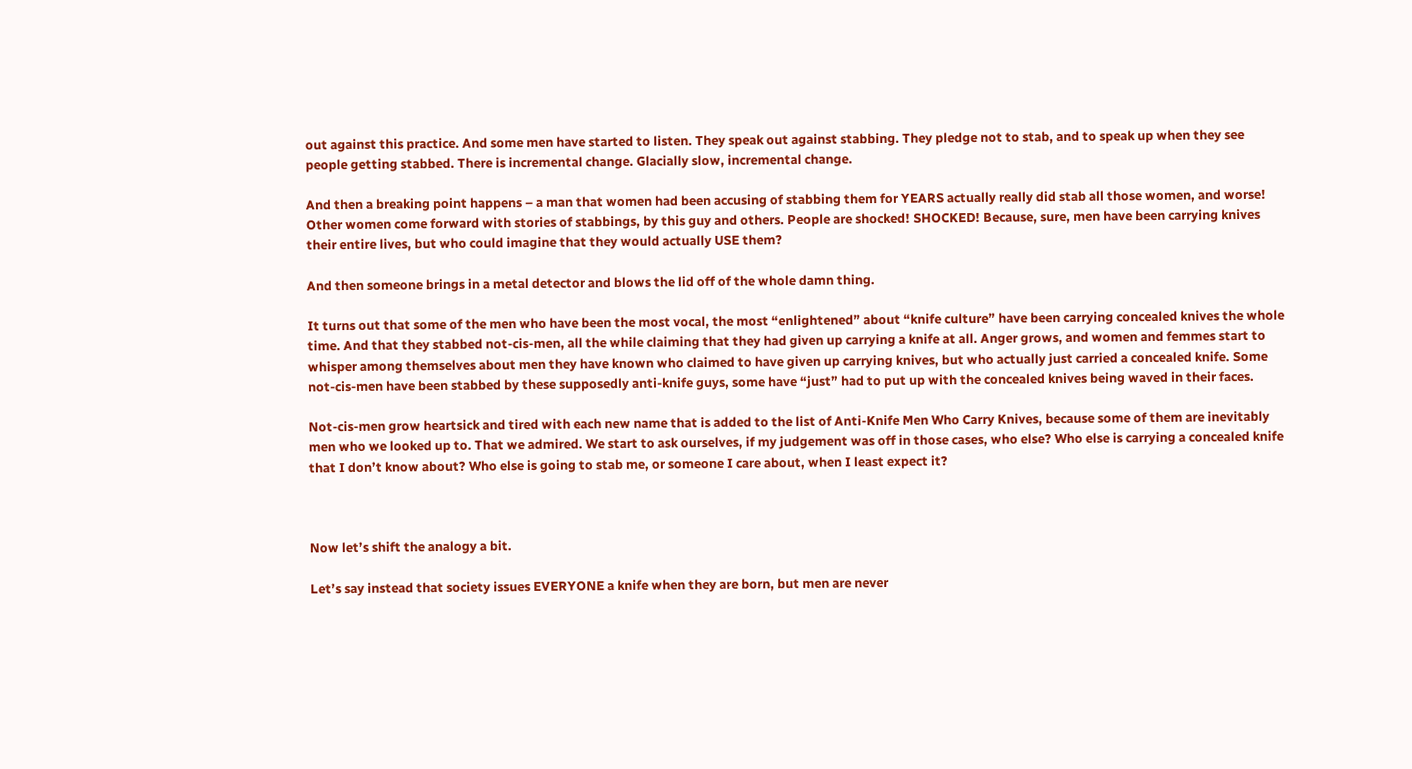out against this practice. And some men have started to listen. They speak out against stabbing. They pledge not to stab, and to speak up when they see people getting stabbed. There is incremental change. Glacially slow, incremental change.

And then a breaking point happens – a man that women had been accusing of stabbing them for YEARS actually really did stab all those women, and worse! Other women come forward with stories of stabbings, by this guy and others. People are shocked! SHOCKED! Because, sure, men have been carrying knives their entire lives, but who could imagine that they would actually USE them?

And then someone brings in a metal detector and blows the lid off of the whole damn thing.

It turns out that some of the men who have been the most vocal, the most “enlightened” about “knife culture” have been carrying concealed knives the whole time. And that they stabbed not-cis-men, all the while claiming that they had given up carrying a knife at all. Anger grows, and women and femmes start to whisper among themselves about men they have known who claimed to have given up carrying knives, but who actually just carried a concealed knife. Some not-cis-men have been stabbed by these supposedly anti-knife guys, some have “just” had to put up with the concealed knives being waved in their faces.

Not-cis-men grow heartsick and tired with each new name that is added to the list of Anti-Knife Men Who Carry Knives, because some of them are inevitably men who we looked up to. That we admired. We start to ask ourselves, if my judgement was off in those cases, who else? Who else is carrying a concealed knife that I don’t know about? Who else is going to stab me, or someone I care about, when I least expect it?



Now let’s shift the analogy a bit.

Let’s say instead that society issues EVERYONE a knife when they are born, but men are never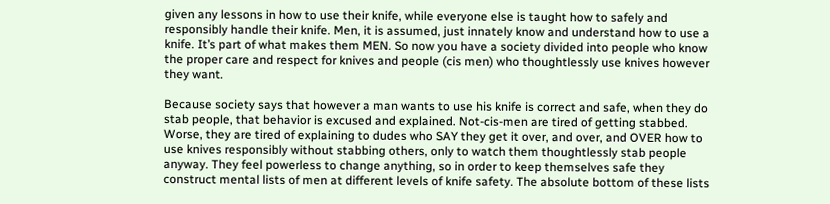given any lessons in how to use their knife, while everyone else is taught how to safely and responsibly handle their knife. Men, it is assumed, just innately know and understand how to use a knife. It’s part of what makes them MEN. So now you have a society divided into people who know the proper care and respect for knives and people (cis men) who thoughtlessly use knives however they want.

Because society says that however a man wants to use his knife is correct and safe, when they do stab people, that behavior is excused and explained. Not-cis-men are tired of getting stabbed. Worse, they are tired of explaining to dudes who SAY they get it over, and over, and OVER how to use knives responsibly without stabbing others, only to watch them thoughtlessly stab people anyway. They feel powerless to change anything, so in order to keep themselves safe they construct mental lists of men at different levels of knife safety. The absolute bottom of these lists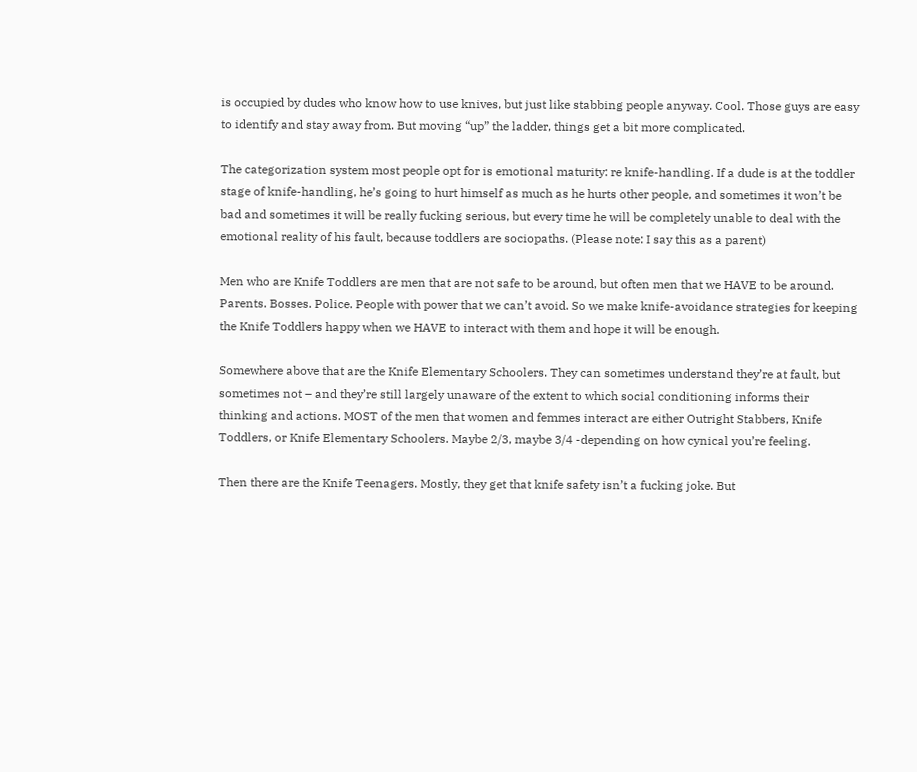is occupied by dudes who know how to use knives, but just like stabbing people anyway. Cool. Those guys are easy to identify and stay away from. But moving “up” the ladder, things get a bit more complicated.

The categorization system most people opt for is emotional maturity: re knife-handling. If a dude is at the toddler stage of knife-handling, he’s going to hurt himself as much as he hurts other people, and sometimes it won’t be bad and sometimes it will be really fucking serious, but every time he will be completely unable to deal with the emotional reality of his fault, because toddlers are sociopaths. (Please note: I say this as a parent)

Men who are Knife Toddlers are men that are not safe to be around, but often men that we HAVE to be around. Parents. Bosses. Police. People with power that we can’t avoid. So we make knife-avoidance strategies for keeping the Knife Toddlers happy when we HAVE to interact with them and hope it will be enough.

Somewhere above that are the Knife Elementary Schoolers. They can sometimes understand they’re at fault, but sometimes not – and they’re still largely unaware of the extent to which social conditioning informs their thinking and actions. MOST of the men that women and femmes interact are either Outright Stabbers, Knife Toddlers, or Knife Elementary Schoolers. Maybe 2/3, maybe 3/4 -depending on how cynical you’re feeling.

Then there are the Knife Teenagers. Mostly, they get that knife safety isn’t a fucking joke. But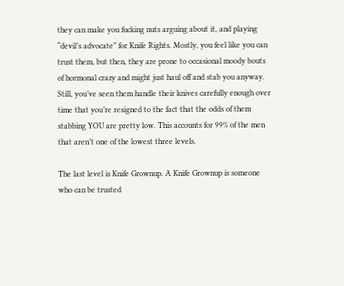they can make you fucking nuts arguing about it, and playing “devil’s advocate” for Knife Rights. Mostly, you feel like you can trust them, but then, they are prone to occasional moody bouts of hormonal crazy and might just haul off and stab you anyway. Still, you’ve seen them handle their knives carefully enough over time that you’re resigned to the fact that the odds of them stabbing YOU are pretty low. This accounts for 99% of the men that aren’t one of the lowest three levels.

The last level is Knife Grownup. A Knife Grownup is someone who can be trusted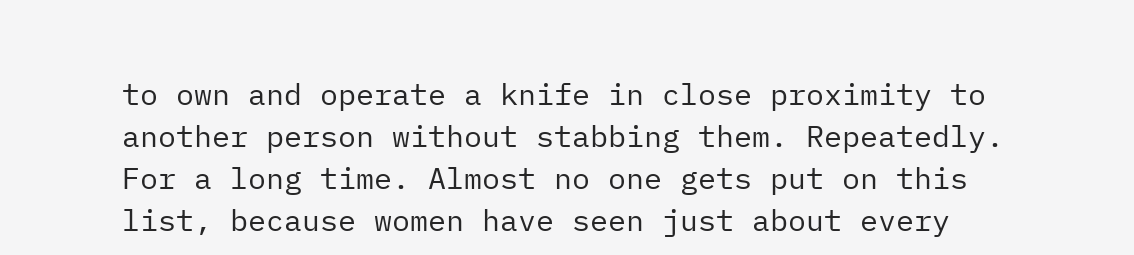to own and operate a knife in close proximity to another person without stabbing them. Repeatedly. For a long time. Almost no one gets put on this list, because women have seen just about every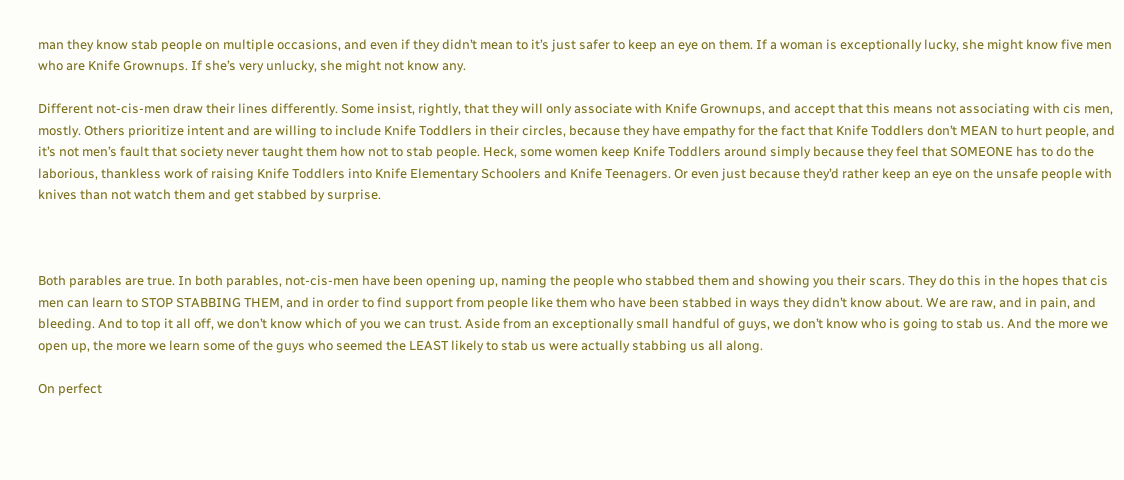man they know stab people on multiple occasions, and even if they didn’t mean to it’s just safer to keep an eye on them. If a woman is exceptionally lucky, she might know five men who are Knife Grownups. If she’s very unlucky, she might not know any.

Different not-cis-men draw their lines differently. Some insist, rightly, that they will only associate with Knife Grownups, and accept that this means not associating with cis men, mostly. Others prioritize intent and are willing to include Knife Toddlers in their circles, because they have empathy for the fact that Knife Toddlers don’t MEAN to hurt people, and it’s not men’s fault that society never taught them how not to stab people. Heck, some women keep Knife Toddlers around simply because they feel that SOMEONE has to do the laborious, thankless work of raising Knife Toddlers into Knife Elementary Schoolers and Knife Teenagers. Or even just because they’d rather keep an eye on the unsafe people with knives than not watch them and get stabbed by surprise.



Both parables are true. In both parables, not-cis-men have been opening up, naming the people who stabbed them and showing you their scars. They do this in the hopes that cis men can learn to STOP STABBING THEM, and in order to find support from people like them who have been stabbed in ways they didn’t know about. We are raw, and in pain, and bleeding. And to top it all off, we don’t know which of you we can trust. Aside from an exceptionally small handful of guys, we don’t know who is going to stab us. And the more we open up, the more we learn some of the guys who seemed the LEAST likely to stab us were actually stabbing us all along.

On perfect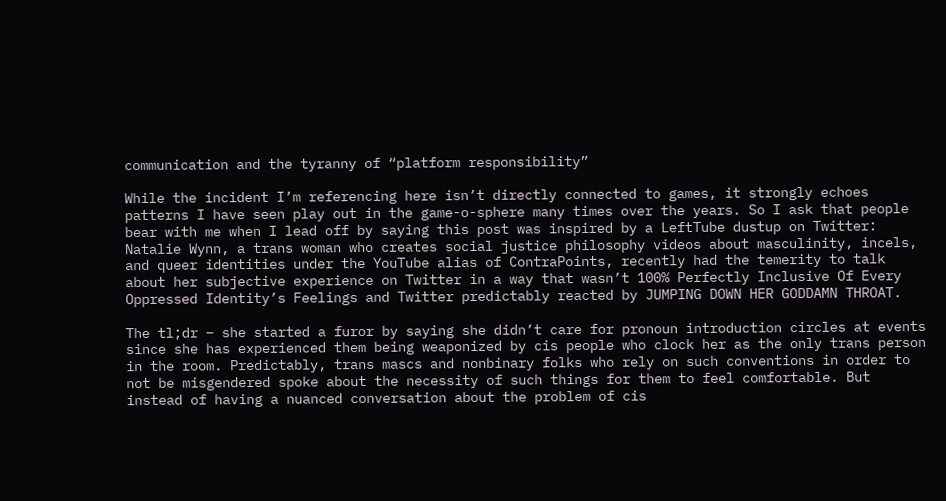communication and the tyranny of “platform responsibility”

While the incident I’m referencing here isn’t directly connected to games, it strongly echoes patterns I have seen play out in the game-o-sphere many times over the years. So I ask that people bear with me when I lead off by saying this post was inspired by a LeftTube dustup on Twitter: Natalie Wynn, a trans woman who creates social justice philosophy videos about masculinity, incels, and queer identities under the YouTube alias of ContraPoints, recently had the temerity to talk about her subjective experience on Twitter in a way that wasn’t 100% Perfectly Inclusive Of Every Oppressed Identity’s Feelings and Twitter predictably reacted by JUMPING DOWN HER GODDAMN THROAT.

The tl;dr – she started a furor by saying she didn’t care for pronoun introduction circles at events since she has experienced them being weaponized by cis people who clock her as the only trans person in the room. Predictably, trans mascs and nonbinary folks who rely on such conventions in order to not be misgendered spoke about the necessity of such things for them to feel comfortable. But instead of having a nuanced conversation about the problem of cis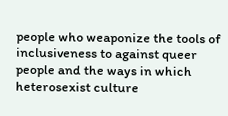people who weaponize the tools of inclusiveness to against queer people and the ways in which heterosexist culture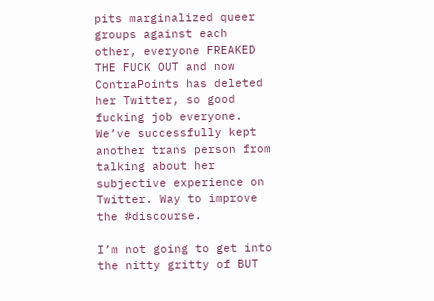pits marginalized queer groups against each other, everyone FREAKED THE FUCK OUT and now ContraPoints has deleted her Twitter, so good fucking job everyone. We’ve successfully kept another trans person from talking about her subjective experience on Twitter. Way to improve the #discourse.

I’m not going to get into the nitty gritty of BUT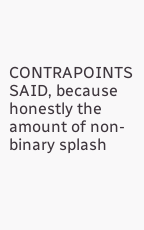CONTRAPOINTS SAID, because honestly the amount of non-binary splash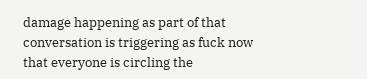damage happening as part of that conversation is triggering as fuck now that everyone is circling the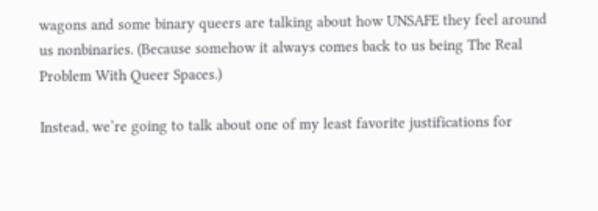wagons and some binary queers are talking about how UNSAFE they feel around us nonbinaries. (Because somehow it always comes back to us being The Real Problem With Queer Spaces.)

Instead, we’re going to talk about one of my least favorite justifications for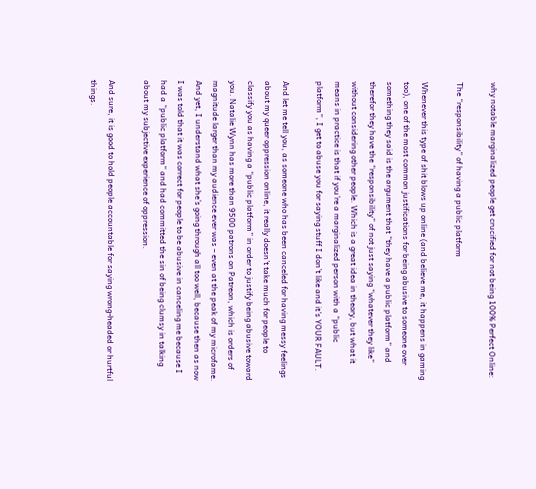why notable marginalized people get crucified for not being 100% Perfect Online:

The “responsibility” of having a public platform

Whenever this type of shit blows up online (and believe me, it happens in gaming too), one of the most common justifications for being abusive to someone over something they said is the argument that “they have a public platform” and therefor they have the “responsibility” of not just saying “whatever they like” without considering other people. Which is a great idea in theory, but what it means in practice is that if you’re a marginalized person with a “public platform”, I get to abuse you for saying stuff I don’t like and it’s YOUR FAULT.

And let me tell you, as someone who has been canceled for having messy feelings about my queer oppression online, it really doesn’t take much for people to classify you as having a “public platform” in order to justify being abusive toward you. Natalie Wynn has more than 9500 patrons on Patreon, which is orders of magnitude larger than my audience ever was – even at the peak of my microfame. And yet, I understand what she’s going through all too well, because then as now I was told that it was correct for people to be abusive in canceling me because I had a “public platform” and had committed the sin of being clumsy in talking about my subjective experience of oppression.

And sure, it is good to hold people accountable for saying wrong-headed or hurtful things.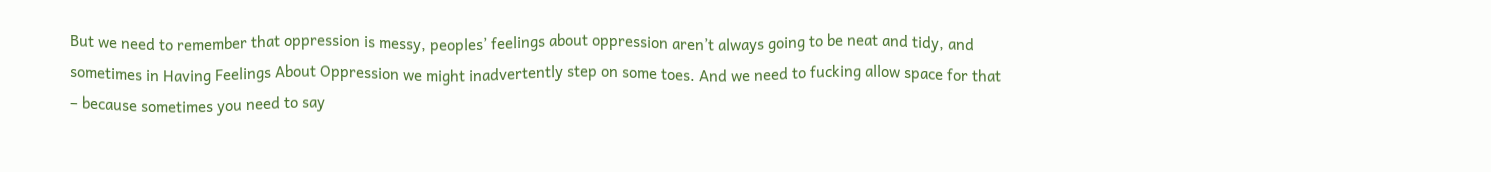But we need to remember that oppression is messy, peoples’ feelings about oppression aren’t always going to be neat and tidy, and sometimes in Having Feelings About Oppression we might inadvertently step on some toes. And we need to fucking allow space for that – because sometimes you need to say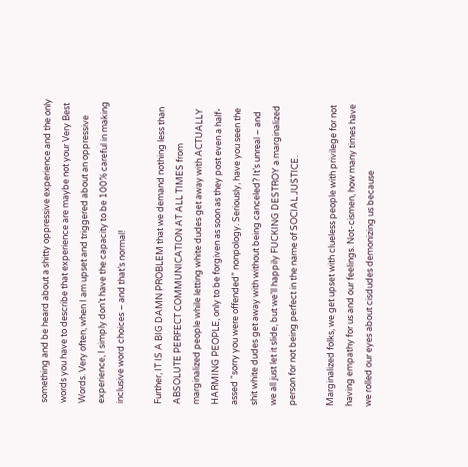something and be heard about a shitty oppressive experience and the only words you have to describe that experience are maybe not your Very Best Words. Very often, when I am upset and triggered about an oppressive experience, I simply don’t have the capacity to be 100% careful in making inclusive word choices – and that’s normal!

Further, IT IS A BIG DAMN PROBLEM that we demand nothing less than ABSOLUTE PERFECT COMMUNICATION AT ALL TIMES from marginalized people while letting white dudes get away with ACTUALLY HARMING PEOPLE, only to be forgiven as soon as they post even a half-assed “sorry you were offended” nonpology. Seriously, have you seen the shit white dudes get away with without being canceled? It’s unreal – and we all just let it slide, but we’ll happily FUCKING DESTROY a marginalized person for not being perfect in the name of SOCIAL JUSTICE.

Marginalized folks, we get upset with clueless people with privilege for not having empathy for us and our feelings. Not-cismen, how many times have we rolled our eyes about cisdudes demonizing us because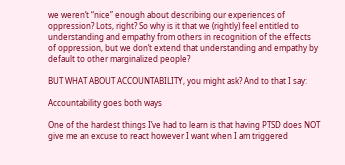we weren’t “nice” enough about describing our experiences of oppression? Lots, right? So why is it that we (rightly) feel entitled to understanding and empathy from others in recognition of the effects of oppression, but we don’t extend that understanding and empathy by default to other marginalized people?

BUT WHAT ABOUT ACCOUNTABILITY, you might ask? And to that I say:

Accountability goes both ways

One of the hardest things I’ve had to learn is that having PTSD does NOT give me an excuse to react however I want when I am triggered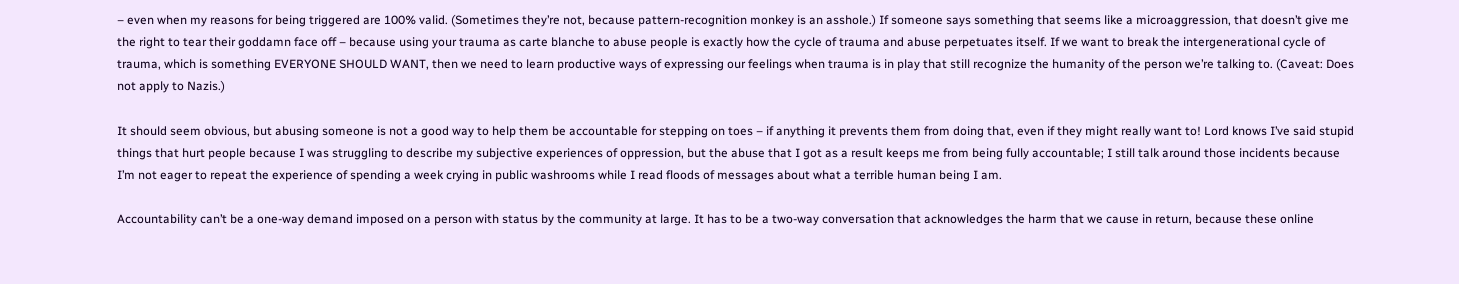– even when my reasons for being triggered are 100% valid. (Sometimes they’re not, because pattern-recognition monkey is an asshole.) If someone says something that seems like a microaggression, that doesn’t give me the right to tear their goddamn face off – because using your trauma as carte blanche to abuse people is exactly how the cycle of trauma and abuse perpetuates itself. If we want to break the intergenerational cycle of trauma, which is something EVERYONE SHOULD WANT, then we need to learn productive ways of expressing our feelings when trauma is in play that still recognize the humanity of the person we’re talking to. (Caveat: Does not apply to Nazis.)

It should seem obvious, but abusing someone is not a good way to help them be accountable for stepping on toes – if anything it prevents them from doing that, even if they might really want to! Lord knows I’ve said stupid things that hurt people because I was struggling to describe my subjective experiences of oppression, but the abuse that I got as a result keeps me from being fully accountable; I still talk around those incidents because I’m not eager to repeat the experience of spending a week crying in public washrooms while I read floods of messages about what a terrible human being I am.

Accountability can’t be a one-way demand imposed on a person with status by the community at large. It has to be a two-way conversation that acknowledges the harm that we cause in return, because these online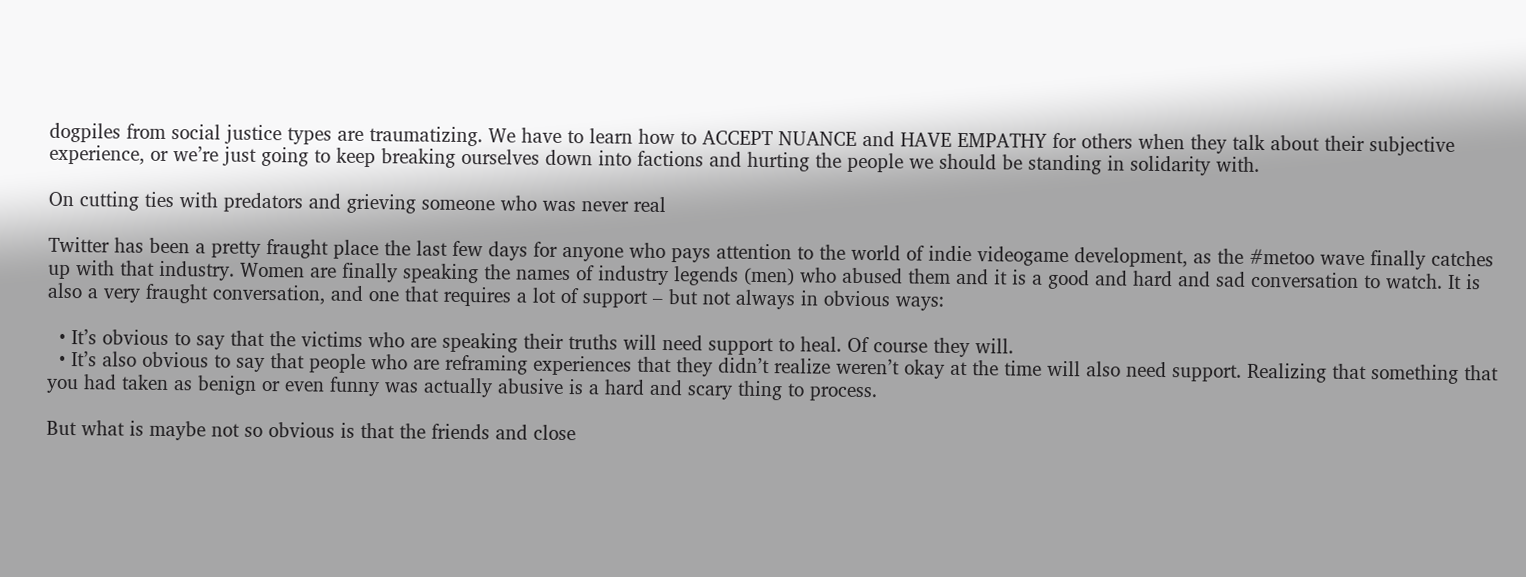dogpiles from social justice types are traumatizing. We have to learn how to ACCEPT NUANCE and HAVE EMPATHY for others when they talk about their subjective experience, or we’re just going to keep breaking ourselves down into factions and hurting the people we should be standing in solidarity with.

On cutting ties with predators and grieving someone who was never real

Twitter has been a pretty fraught place the last few days for anyone who pays attention to the world of indie videogame development, as the #metoo wave finally catches up with that industry. Women are finally speaking the names of industry legends (men) who abused them and it is a good and hard and sad conversation to watch. It is also a very fraught conversation, and one that requires a lot of support – but not always in obvious ways:

  • It’s obvious to say that the victims who are speaking their truths will need support to heal. Of course they will.
  • It’s also obvious to say that people who are reframing experiences that they didn’t realize weren’t okay at the time will also need support. Realizing that something that you had taken as benign or even funny was actually abusive is a hard and scary thing to process.

But what is maybe not so obvious is that the friends and close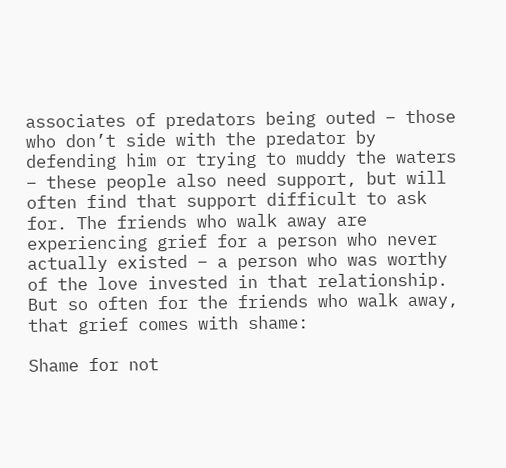associates of predators being outed – those who don’t side with the predator by defending him or trying to muddy the waters – these people also need support, but will often find that support difficult to ask for. The friends who walk away are experiencing grief for a person who never actually existed – a person who was worthy of the love invested in that relationship. But so often for the friends who walk away, that grief comes with shame:

Shame for not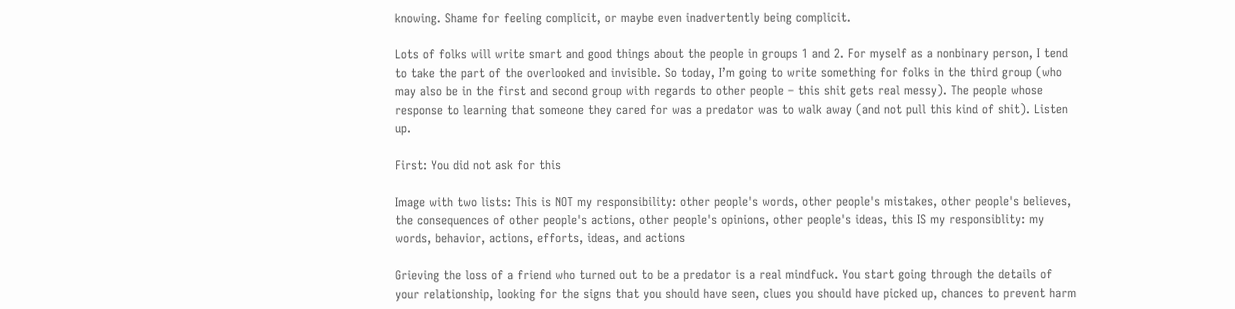knowing. Shame for feeling complicit, or maybe even inadvertently being complicit.

Lots of folks will write smart and good things about the people in groups 1 and 2. For myself as a nonbinary person, I tend to take the part of the overlooked and invisible. So today, I’m going to write something for folks in the third group (who may also be in the first and second group with regards to other people – this shit gets real messy). The people whose response to learning that someone they cared for was a predator was to walk away (and not pull this kind of shit). Listen up.

First: You did not ask for this

Image with two lists: This is NOT my responsibility: other people's words, other people's mistakes, other people's believes, the consequences of other people's actions, other people's opinions, other people's ideas, this IS my responsiblity: my words, behavior, actions, efforts, ideas, and actions

Grieving the loss of a friend who turned out to be a predator is a real mindfuck. You start going through the details of your relationship, looking for the signs that you should have seen, clues you should have picked up, chances to prevent harm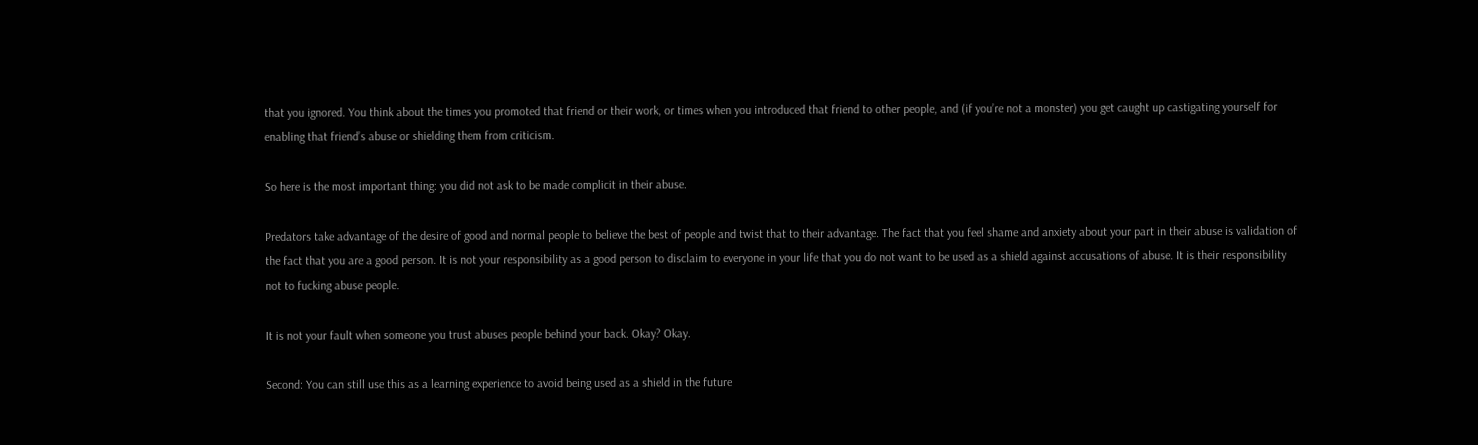that you ignored. You think about the times you promoted that friend or their work, or times when you introduced that friend to other people, and (if you’re not a monster) you get caught up castigating yourself for enabling that friend’s abuse or shielding them from criticism.

So here is the most important thing: you did not ask to be made complicit in their abuse.

Predators take advantage of the desire of good and normal people to believe the best of people and twist that to their advantage. The fact that you feel shame and anxiety about your part in their abuse is validation of the fact that you are a good person. It is not your responsibility as a good person to disclaim to everyone in your life that you do not want to be used as a shield against accusations of abuse. It is their responsibility not to fucking abuse people.

It is not your fault when someone you trust abuses people behind your back. Okay? Okay.

Second: You can still use this as a learning experience to avoid being used as a shield in the future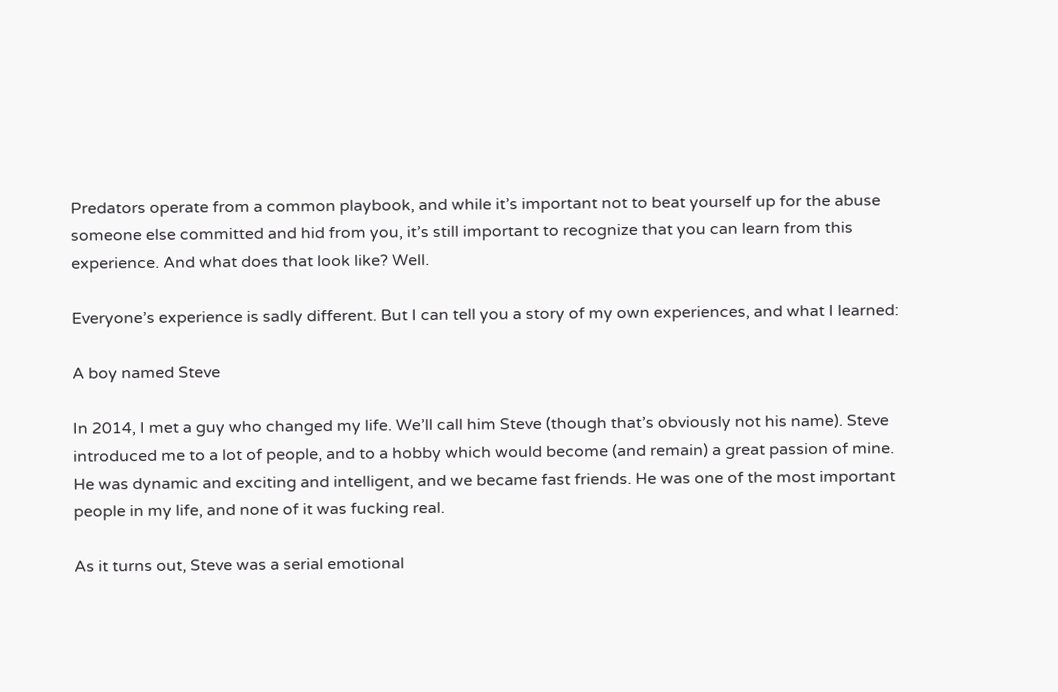Predators operate from a common playbook, and while it’s important not to beat yourself up for the abuse someone else committed and hid from you, it’s still important to recognize that you can learn from this experience. And what does that look like? Well.

Everyone’s experience is sadly different. But I can tell you a story of my own experiences, and what I learned:

A boy named Steve

In 2014, I met a guy who changed my life. We’ll call him Steve (though that’s obviously not his name). Steve introduced me to a lot of people, and to a hobby which would become (and remain) a great passion of mine. He was dynamic and exciting and intelligent, and we became fast friends. He was one of the most important people in my life, and none of it was fucking real.

As it turns out, Steve was a serial emotional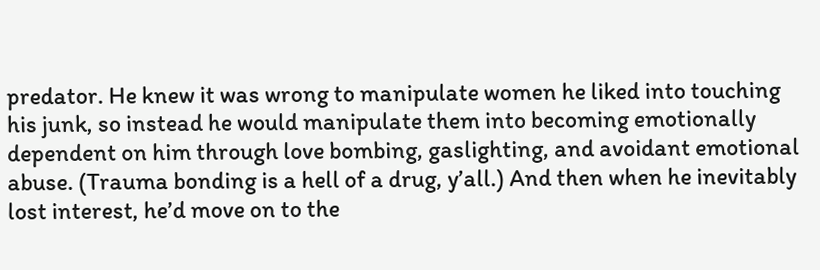predator. He knew it was wrong to manipulate women he liked into touching his junk, so instead he would manipulate them into becoming emotionally dependent on him through love bombing, gaslighting, and avoidant emotional abuse. (Trauma bonding is a hell of a drug, y’all.) And then when he inevitably lost interest, he’d move on to the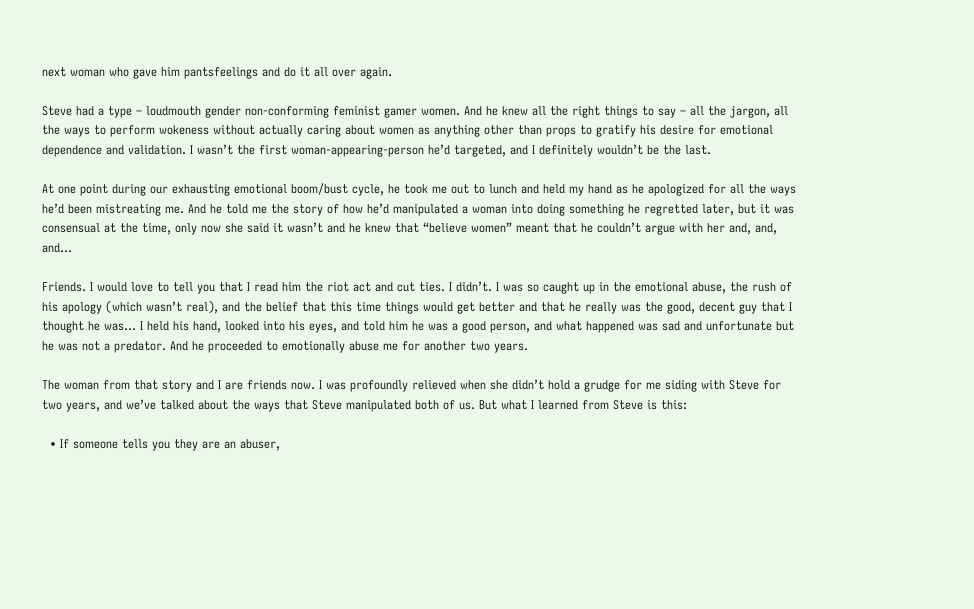next woman who gave him pantsfeelings and do it all over again.

Steve had a type – loudmouth gender non-conforming feminist gamer women. And he knew all the right things to say – all the jargon, all the ways to perform wokeness without actually caring about women as anything other than props to gratify his desire for emotional dependence and validation. I wasn’t the first woman-appearing-person he’d targeted, and I definitely wouldn’t be the last.

At one point during our exhausting emotional boom/bust cycle, he took me out to lunch and held my hand as he apologized for all the ways he’d been mistreating me. And he told me the story of how he’d manipulated a woman into doing something he regretted later, but it was consensual at the time, only now she said it wasn’t and he knew that “believe women” meant that he couldn’t argue with her and, and, and…

Friends. I would love to tell you that I read him the riot act and cut ties. I didn’t. I was so caught up in the emotional abuse, the rush of his apology (which wasn’t real), and the belief that this time things would get better and that he really was the good, decent guy that I thought he was… I held his hand, looked into his eyes, and told him he was a good person, and what happened was sad and unfortunate but he was not a predator. And he proceeded to emotionally abuse me for another two years.

The woman from that story and I are friends now. I was profoundly relieved when she didn’t hold a grudge for me siding with Steve for two years, and we’ve talked about the ways that Steve manipulated both of us. But what I learned from Steve is this:

  • If someone tells you they are an abuser,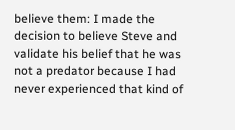believe them: I made the decision to believe Steve and validate his belief that he was not a predator because I had never experienced that kind of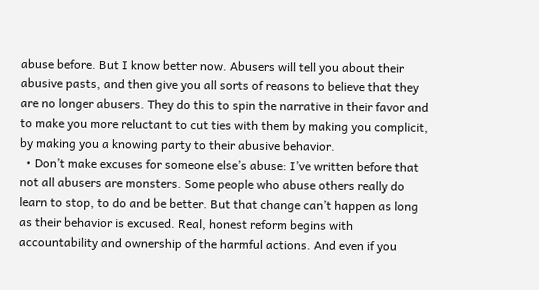abuse before. But I know better now. Abusers will tell you about their abusive pasts, and then give you all sorts of reasons to believe that they are no longer abusers. They do this to spin the narrative in their favor and to make you more reluctant to cut ties with them by making you complicit, by making you a knowing party to their abusive behavior.
  • Don’t make excuses for someone else’s abuse: I’ve written before that not all abusers are monsters. Some people who abuse others really do learn to stop, to do and be better. But that change can’t happen as long as their behavior is excused. Real, honest reform begins with accountability and ownership of the harmful actions. And even if you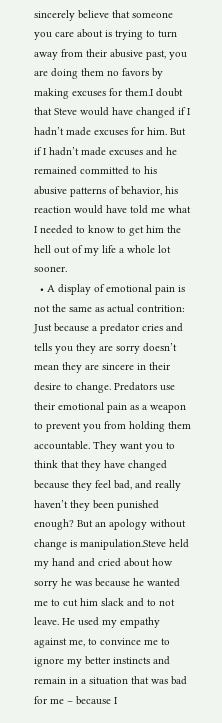sincerely believe that someone you care about is trying to turn away from their abusive past, you are doing them no favors by making excuses for them.I doubt that Steve would have changed if I hadn’t made excuses for him. But if I hadn’t made excuses and he remained committed to his abusive patterns of behavior, his reaction would have told me what I needed to know to get him the hell out of my life a whole lot sooner.
  • A display of emotional pain is not the same as actual contrition: Just because a predator cries and tells you they are sorry doesn’t mean they are sincere in their desire to change. Predators use their emotional pain as a weapon to prevent you from holding them accountable. They want you to think that they have changed because they feel bad, and really haven’t they been punished enough? But an apology without change is manipulation.Steve held my hand and cried about how sorry he was because he wanted me to cut him slack and to not leave. He used my empathy against me, to convince me to ignore my better instincts and remain in a situation that was bad for me – because I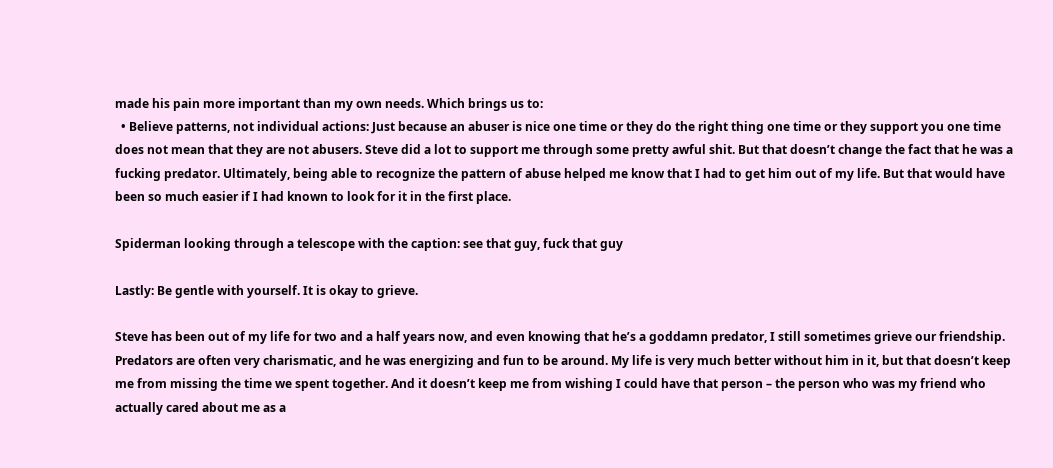made his pain more important than my own needs. Which brings us to:
  • Believe patterns, not individual actions: Just because an abuser is nice one time or they do the right thing one time or they support you one time does not mean that they are not abusers. Steve did a lot to support me through some pretty awful shit. But that doesn’t change the fact that he was a fucking predator. Ultimately, being able to recognize the pattern of abuse helped me know that I had to get him out of my life. But that would have been so much easier if I had known to look for it in the first place.

Spiderman looking through a telescope with the caption: see that guy, fuck that guy

Lastly: Be gentle with yourself. It is okay to grieve.

Steve has been out of my life for two and a half years now, and even knowing that he’s a goddamn predator, I still sometimes grieve our friendship. Predators are often very charismatic, and he was energizing and fun to be around. My life is very much better without him in it, but that doesn’t keep me from missing the time we spent together. And it doesn’t keep me from wishing I could have that person – the person who was my friend who actually cared about me as a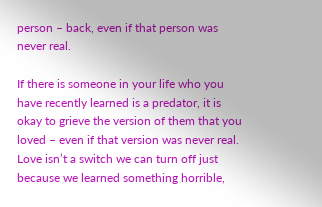person – back, even if that person was never real.

If there is someone in your life who you have recently learned is a predator, it is okay to grieve the version of them that you loved – even if that version was never real. Love isn’t a switch we can turn off just because we learned something horrible,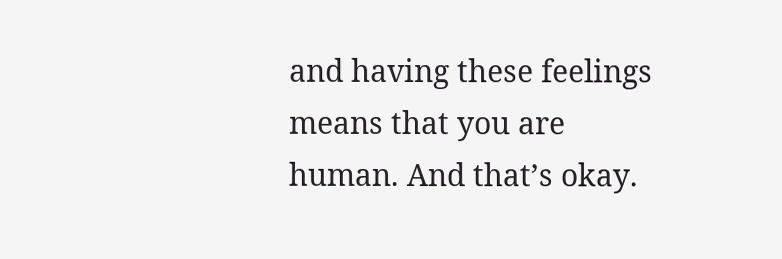and having these feelings means that you are human. And that’s okay.